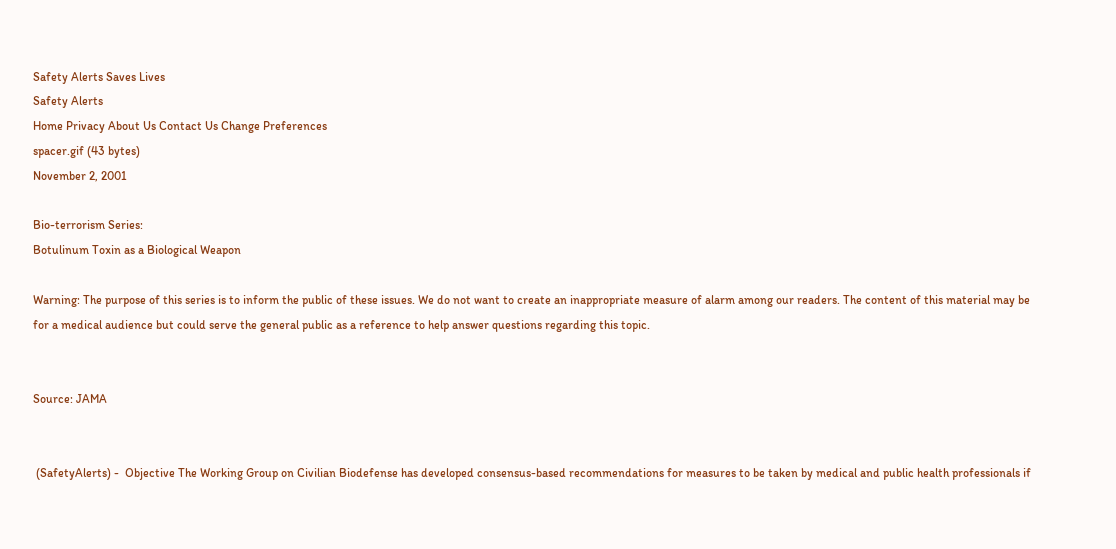Safety Alerts Saves Lives
Safety Alerts
Home Privacy About Us Contact Us Change Preferences
spacer.gif (43 bytes)
November 2, 2001

Bio-terrorism Series:
Botulinum Toxin as a Biological Weapon

Warning: The purpose of this series is to inform the public of these issues. We do not want to create an inappropriate measure of alarm among our readers. The content of this material may be for a medical audience but could serve the general public as a reference to help answer questions regarding this topic.


Source: JAMA


 (SafetyAlerts) -  Objective The Working Group on Civilian Biodefense has developed consensus-based recommendations for measures to be taken by medical and public health professionals if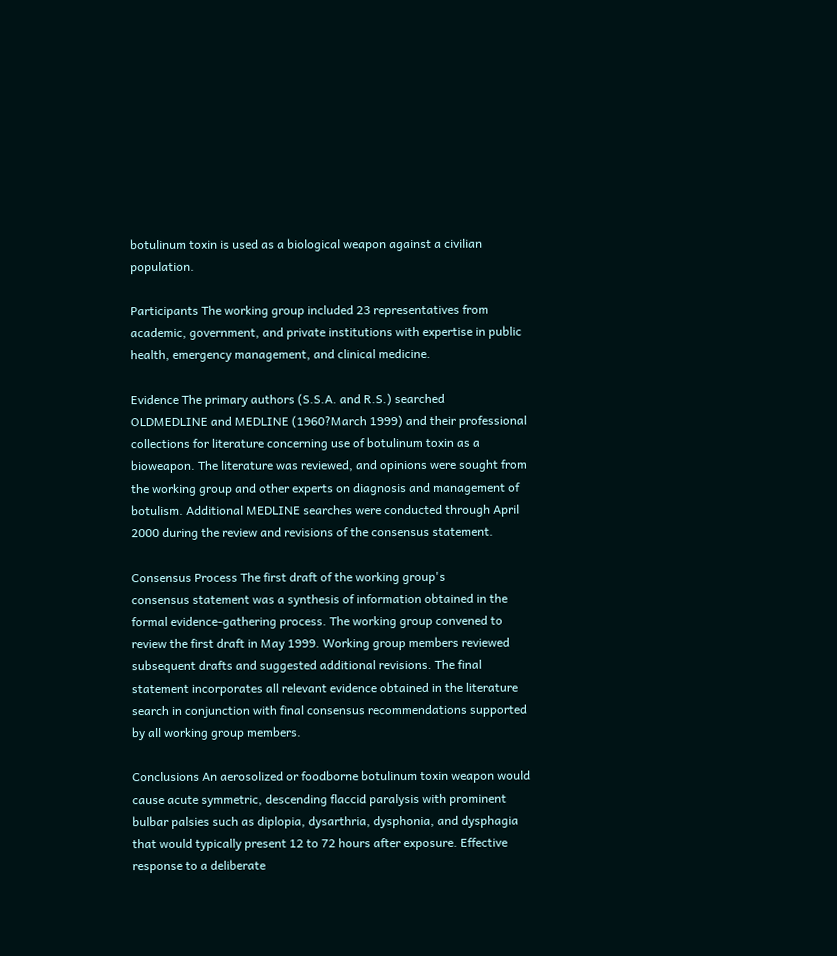botulinum toxin is used as a biological weapon against a civilian population.

Participants The working group included 23 representatives from academic, government, and private institutions with expertise in public health, emergency management, and clinical medicine.

Evidence The primary authors (S.S.A. and R.S.) searched
OLDMEDLINE and MEDLINE (1960?March 1999) and their professional collections for literature concerning use of botulinum toxin as a bioweapon. The literature was reviewed, and opinions were sought from the working group and other experts on diagnosis and management of botulism. Additional MEDLINE searches were conducted through April 2000 during the review and revisions of the consensus statement.

Consensus Process The first draft of the working group's
consensus statement was a synthesis of information obtained in the formal evidence-gathering process. The working group convened to review the first draft in May 1999. Working group members reviewed subsequent drafts and suggested additional revisions. The final statement incorporates all relevant evidence obtained in the literature search in conjunction with final consensus recommendations supported by all working group members.

Conclusions An aerosolized or foodborne botulinum toxin weapon would cause acute symmetric, descending flaccid paralysis with prominent bulbar palsies such as diplopia, dysarthria, dysphonia, and dysphagia that would typically present 12 to 72 hours after exposure. Effective response to a deliberate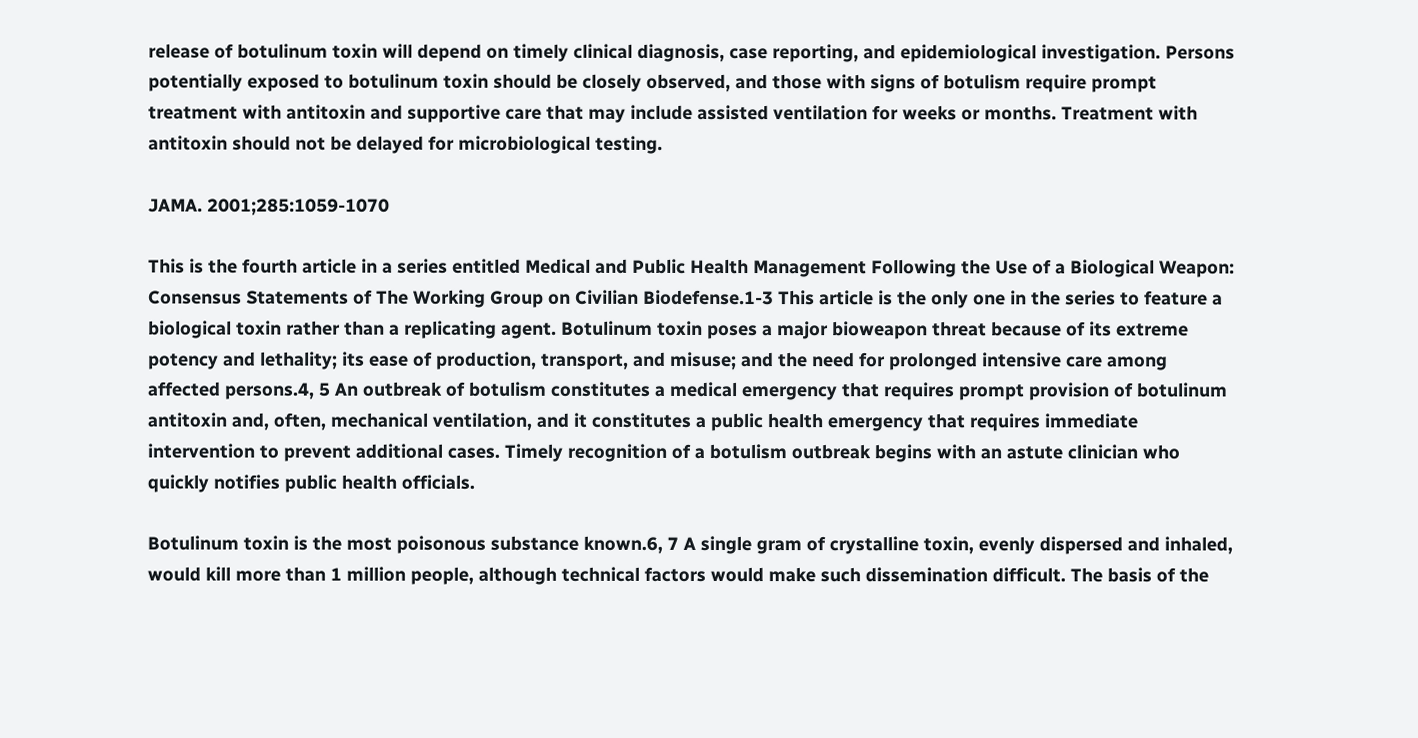release of botulinum toxin will depend on timely clinical diagnosis, case reporting, and epidemiological investigation. Persons potentially exposed to botulinum toxin should be closely observed, and those with signs of botulism require prompt treatment with antitoxin and supportive care that may include assisted ventilation for weeks or months. Treatment with antitoxin should not be delayed for microbiological testing.

JAMA. 2001;285:1059-1070

This is the fourth article in a series entitled Medical and Public Health Management Following the Use of a Biological Weapon: Consensus Statements of The Working Group on Civilian Biodefense.1-3 This article is the only one in the series to feature a biological toxin rather than a replicating agent. Botulinum toxin poses a major bioweapon threat because of its extreme potency and lethality; its ease of production, transport, and misuse; and the need for prolonged intensive care among affected persons.4, 5 An outbreak of botulism constitutes a medical emergency that requires prompt provision of botulinum antitoxin and, often, mechanical ventilation, and it constitutes a public health emergency that requires immediate intervention to prevent additional cases. Timely recognition of a botulism outbreak begins with an astute clinician who quickly notifies public health officials.

Botulinum toxin is the most poisonous substance known.6, 7 A single gram of crystalline toxin, evenly dispersed and inhaled, would kill more than 1 million people, although technical factors would make such dissemination difficult. The basis of the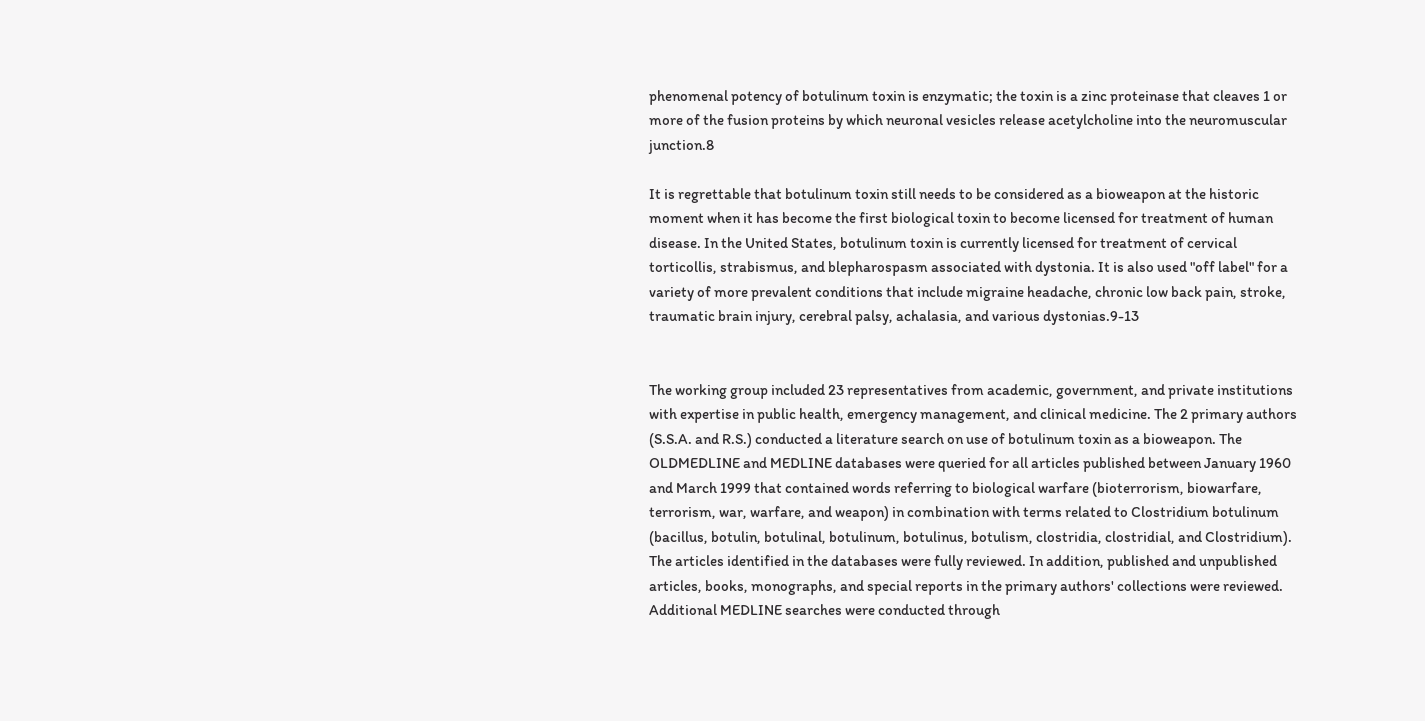phenomenal potency of botulinum toxin is enzymatic; the toxin is a zinc proteinase that cleaves 1 or more of the fusion proteins by which neuronal vesicles release acetylcholine into the neuromuscular junction.8

It is regrettable that botulinum toxin still needs to be considered as a bioweapon at the historic moment when it has become the first biological toxin to become licensed for treatment of human disease. In the United States, botulinum toxin is currently licensed for treatment of cervical torticollis, strabismus, and blepharospasm associated with dystonia. It is also used "off label" for a variety of more prevalent conditions that include migraine headache, chronic low back pain, stroke, traumatic brain injury, cerebral palsy, achalasia, and various dystonias.9-13


The working group included 23 representatives from academic, government, and private institutions with expertise in public health, emergency management, and clinical medicine. The 2 primary authors (S.S.A. and R.S.) conducted a literature search on use of botulinum toxin as a bioweapon. The OLDMEDLINE and MEDLINE databases were queried for all articles published between January 1960 and March 1999 that contained words referring to biological warfare (bioterrorism, biowarfare, terrorism, war, warfare, and weapon) in combination with terms related to Clostridium botulinum (bacillus, botulin, botulinal, botulinum, botulinus, botulism, clostridia, clostridial, and Clostridium). The articles identified in the databases were fully reviewed. In addition, published and unpublished articles, books, monographs, and special reports in the primary authors' collections were reviewed. Additional MEDLINE searches were conducted through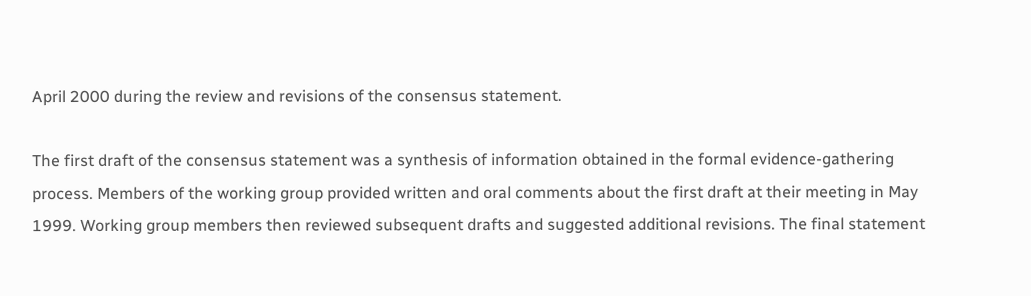April 2000 during the review and revisions of the consensus statement.

The first draft of the consensus statement was a synthesis of information obtained in the formal evidence-gathering process. Members of the working group provided written and oral comments about the first draft at their meeting in May 1999. Working group members then reviewed subsequent drafts and suggested additional revisions. The final statement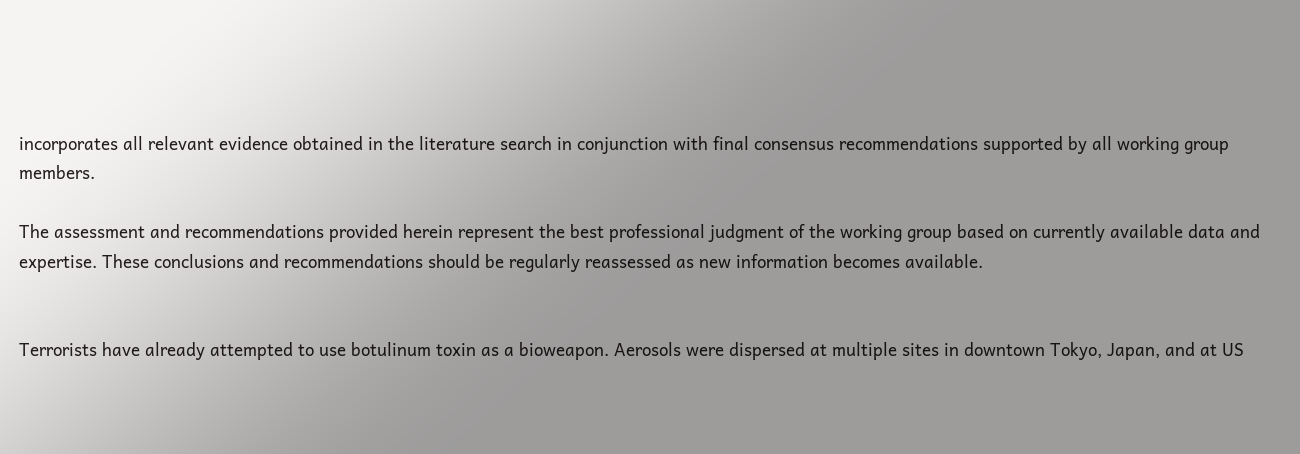incorporates all relevant evidence obtained in the literature search in conjunction with final consensus recommendations supported by all working group members.

The assessment and recommendations provided herein represent the best professional judgment of the working group based on currently available data and expertise. These conclusions and recommendations should be regularly reassessed as new information becomes available.


Terrorists have already attempted to use botulinum toxin as a bioweapon. Aerosols were dispersed at multiple sites in downtown Tokyo, Japan, and at US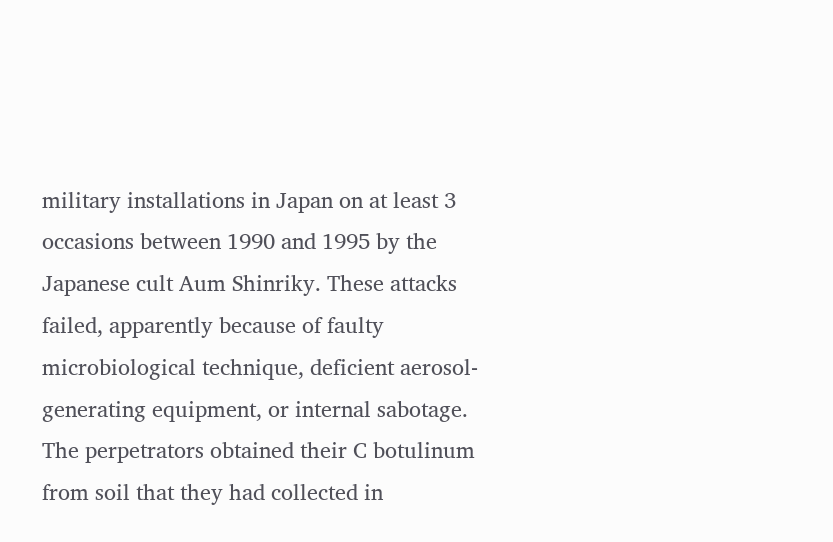military installations in Japan on at least 3 occasions between 1990 and 1995 by the Japanese cult Aum Shinriky. These attacks failed, apparently because of faulty microbiological technique, deficient aerosol-generating equipment, or internal sabotage. The perpetrators obtained their C botulinum from soil that they had collected in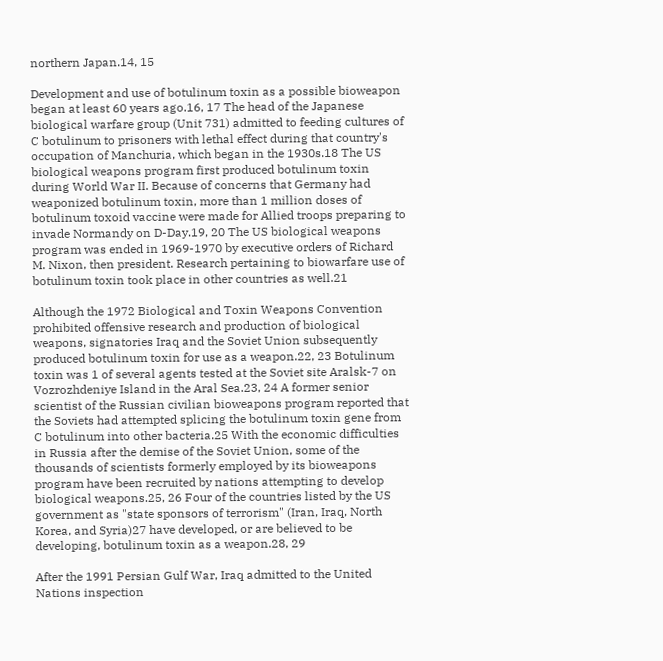northern Japan.14, 15

Development and use of botulinum toxin as a possible bioweapon began at least 60 years ago.16, 17 The head of the Japanese biological warfare group (Unit 731) admitted to feeding cultures of C botulinum to prisoners with lethal effect during that country's occupation of Manchuria, which began in the 1930s.18 The US biological weapons program first produced botulinum toxin during World War II. Because of concerns that Germany had weaponized botulinum toxin, more than 1 million doses of botulinum toxoid vaccine were made for Allied troops preparing to invade Normandy on D-Day.19, 20 The US biological weapons program was ended in 1969-1970 by executive orders of Richard M. Nixon, then president. Research pertaining to biowarfare use of botulinum toxin took place in other countries as well.21

Although the 1972 Biological and Toxin Weapons Convention prohibited offensive research and production of biological weapons, signatories Iraq and the Soviet Union subsequently produced botulinum toxin for use as a weapon.22, 23 Botulinum toxin was 1 of several agents tested at the Soviet site Aralsk-7 on Vozrozhdeniye Island in the Aral Sea.23, 24 A former senior scientist of the Russian civilian bioweapons program reported that the Soviets had attempted splicing the botulinum toxin gene from C botulinum into other bacteria.25 With the economic difficulties in Russia after the demise of the Soviet Union, some of the thousands of scientists formerly employed by its bioweapons program have been recruited by nations attempting to develop biological weapons.25, 26 Four of the countries listed by the US government as "state sponsors of terrorism" (Iran, Iraq, North Korea, and Syria)27 have developed, or are believed to be developing, botulinum toxin as a weapon.28, 29

After the 1991 Persian Gulf War, Iraq admitted to the United Nations inspection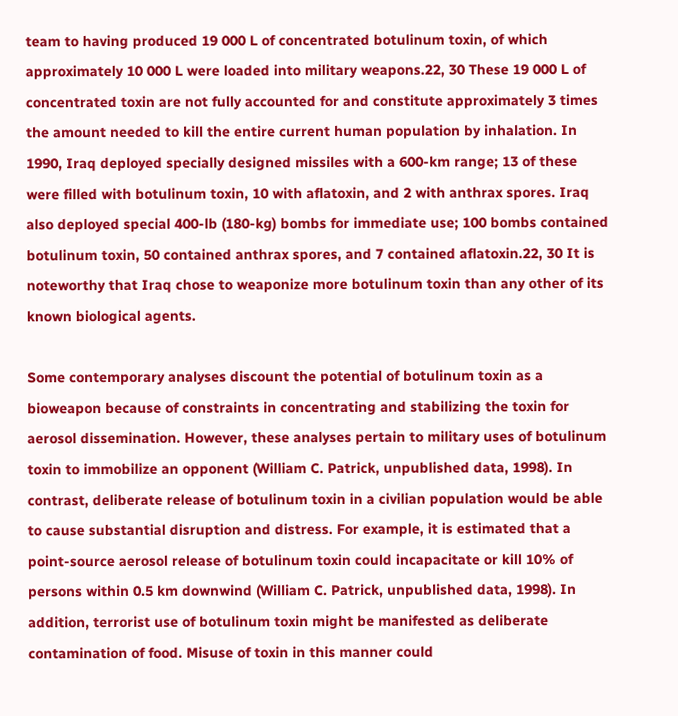team to having produced 19 000 L of concentrated botulinum toxin, of which approximately 10 000 L were loaded into military weapons.22, 30 These 19 000 L of concentrated toxin are not fully accounted for and constitute approximately 3 times the amount needed to kill the entire current human population by inhalation. In 1990, Iraq deployed specially designed missiles with a 600-km range; 13 of these were filled with botulinum toxin, 10 with aflatoxin, and 2 with anthrax spores. Iraq also deployed special 400-lb (180-kg) bombs for immediate use; 100 bombs contained botulinum toxin, 50 contained anthrax spores, and 7 contained aflatoxin.22, 30 It is noteworthy that Iraq chose to weaponize more botulinum toxin than any other of its known biological agents.

Some contemporary analyses discount the potential of botulinum toxin as a bioweapon because of constraints in concentrating and stabilizing the toxin for aerosol dissemination. However, these analyses pertain to military uses of botulinum toxin to immobilize an opponent (William C. Patrick, unpublished data, 1998). In contrast, deliberate release of botulinum toxin in a civilian population would be able to cause substantial disruption and distress. For example, it is estimated that a point-source aerosol release of botulinum toxin could incapacitate or kill 10% of persons within 0.5 km downwind (William C. Patrick, unpublished data, 1998). In addition, terrorist use of botulinum toxin might be manifested as deliberate contamination of food. Misuse of toxin in this manner could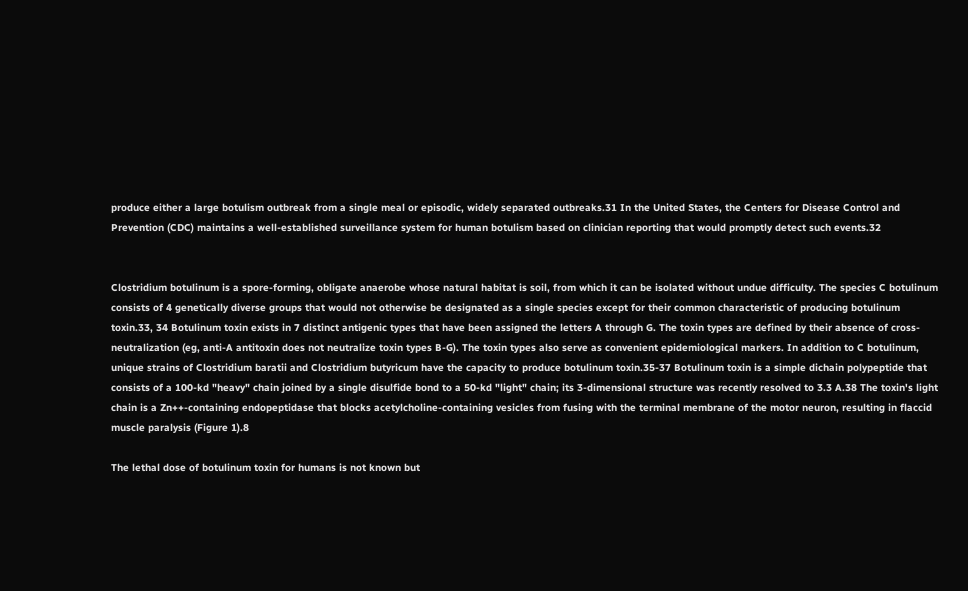produce either a large botulism outbreak from a single meal or episodic, widely separated outbreaks.31 In the United States, the Centers for Disease Control and Prevention (CDC) maintains a well-established surveillance system for human botulism based on clinician reporting that would promptly detect such events.32


Clostridium botulinum is a spore-forming, obligate anaerobe whose natural habitat is soil, from which it can be isolated without undue difficulty. The species C botulinum consists of 4 genetically diverse groups that would not otherwise be designated as a single species except for their common characteristic of producing botulinum toxin.33, 34 Botulinum toxin exists in 7 distinct antigenic types that have been assigned the letters A through G. The toxin types are defined by their absence of cross-neutralization (eg, anti-A antitoxin does not neutralize toxin types B-G). The toxin types also serve as convenient epidemiological markers. In addition to C botulinum, unique strains of Clostridium baratii and Clostridium butyricum have the capacity to produce botulinum toxin.35-37 Botulinum toxin is a simple dichain polypeptide that consists of a 100-kd "heavy" chain joined by a single disulfide bond to a 50-kd "light" chain; its 3-dimensional structure was recently resolved to 3.3 A.38 The toxin's light chain is a Zn++-containing endopeptidase that blocks acetylcholine-containing vesicles from fusing with the terminal membrane of the motor neuron, resulting in flaccid muscle paralysis (Figure 1).8

The lethal dose of botulinum toxin for humans is not known but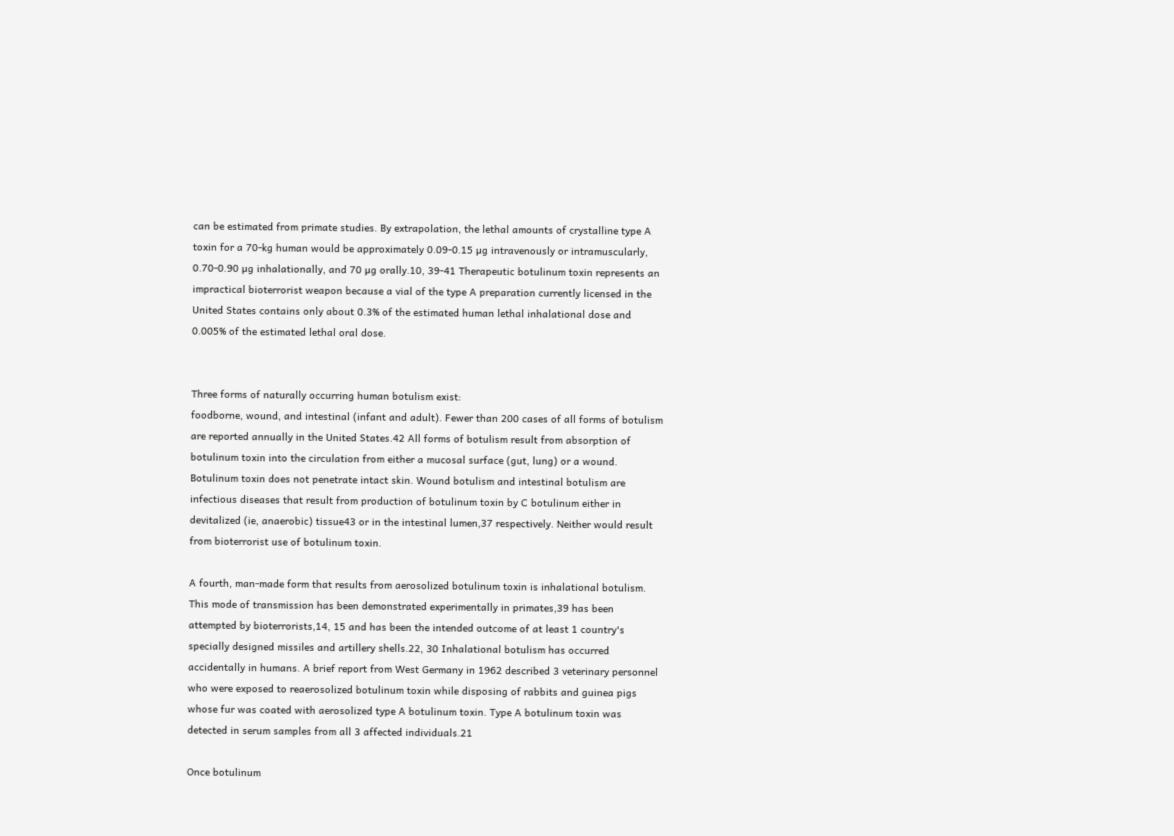can be estimated from primate studies. By extrapolation, the lethal amounts of crystalline type A toxin for a 70-kg human would be approximately 0.09-0.15 µg intravenously or intramuscularly, 0.70-0.90 µg inhalationally, and 70 µg orally.10, 39-41 Therapeutic botulinum toxin represents an impractical bioterrorist weapon because a vial of the type A preparation currently licensed in the United States contains only about 0.3% of the estimated human lethal inhalational dose and 0.005% of the estimated lethal oral dose.


Three forms of naturally occurring human botulism exist:
foodborne, wound, and intestinal (infant and adult). Fewer than 200 cases of all forms of botulism are reported annually in the United States.42 All forms of botulism result from absorption of botulinum toxin into the circulation from either a mucosal surface (gut, lung) or a wound. Botulinum toxin does not penetrate intact skin. Wound botulism and intestinal botulism are infectious diseases that result from production of botulinum toxin by C botulinum either in devitalized (ie, anaerobic) tissue43 or in the intestinal lumen,37 respectively. Neither would result from bioterrorist use of botulinum toxin.

A fourth, man-made form that results from aerosolized botulinum toxin is inhalational botulism. This mode of transmission has been demonstrated experimentally in primates,39 has been attempted by bioterrorists,14, 15 and has been the intended outcome of at least 1 country's specially designed missiles and artillery shells.22, 30 Inhalational botulism has occurred accidentally in humans. A brief report from West Germany in 1962 described 3 veterinary personnel who were exposed to reaerosolized botulinum toxin while disposing of rabbits and guinea pigs whose fur was coated with aerosolized type A botulinum toxin. Type A botulinum toxin was detected in serum samples from all 3 affected individuals.21

Once botulinum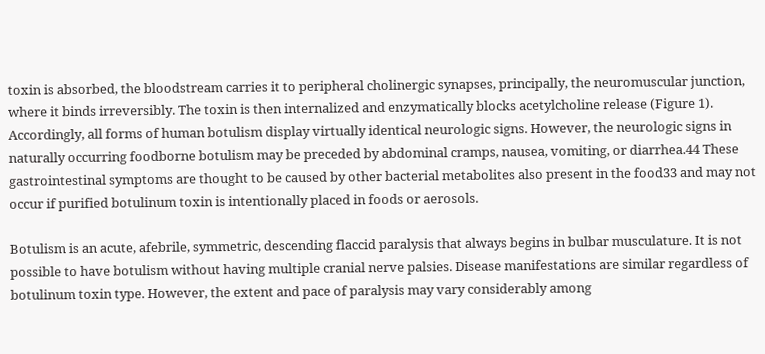toxin is absorbed, the bloodstream carries it to peripheral cholinergic synapses, principally, the neuromuscular junction, where it binds irreversibly. The toxin is then internalized and enzymatically blocks acetylcholine release (Figure 1). Accordingly, all forms of human botulism display virtually identical neurologic signs. However, the neurologic signs in naturally occurring foodborne botulism may be preceded by abdominal cramps, nausea, vomiting, or diarrhea.44 These gastrointestinal symptoms are thought to be caused by other bacterial metabolites also present in the food33 and may not occur if purified botulinum toxin is intentionally placed in foods or aerosols.

Botulism is an acute, afebrile, symmetric, descending flaccid paralysis that always begins in bulbar musculature. It is not possible to have botulism without having multiple cranial nerve palsies. Disease manifestations are similar regardless of botulinum toxin type. However, the extent and pace of paralysis may vary considerably among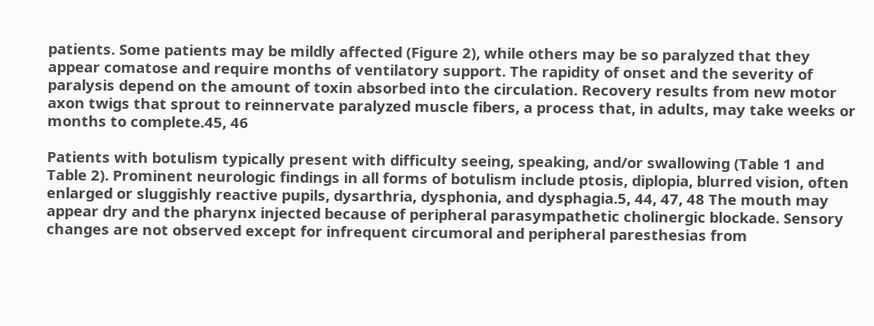patients. Some patients may be mildly affected (Figure 2), while others may be so paralyzed that they appear comatose and require months of ventilatory support. The rapidity of onset and the severity of paralysis depend on the amount of toxin absorbed into the circulation. Recovery results from new motor axon twigs that sprout to reinnervate paralyzed muscle fibers, a process that, in adults, may take weeks or months to complete.45, 46

Patients with botulism typically present with difficulty seeing, speaking, and/or swallowing (Table 1 and Table 2). Prominent neurologic findings in all forms of botulism include ptosis, diplopia, blurred vision, often enlarged or sluggishly reactive pupils, dysarthria, dysphonia, and dysphagia.5, 44, 47, 48 The mouth may appear dry and the pharynx injected because of peripheral parasympathetic cholinergic blockade. Sensory changes are not observed except for infrequent circumoral and peripheral paresthesias from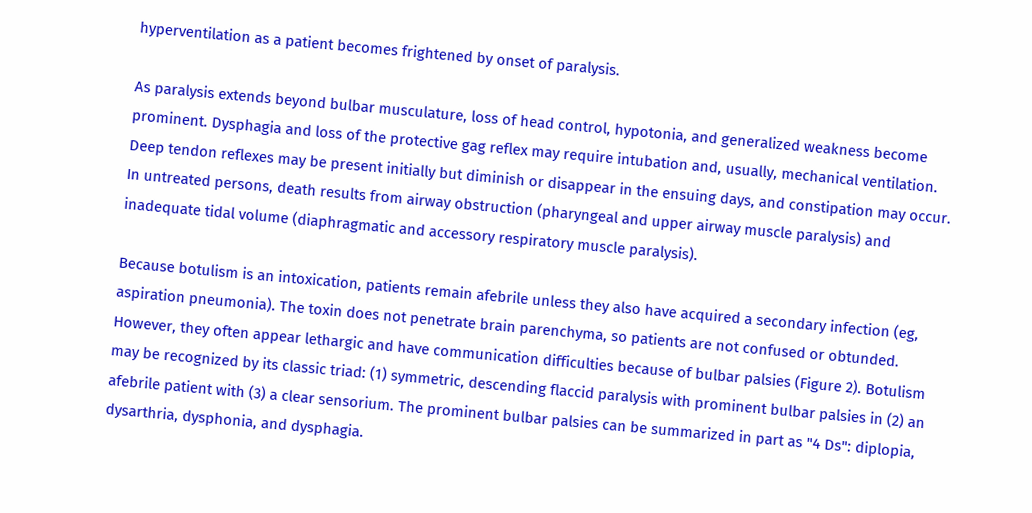hyperventilation as a patient becomes frightened by onset of paralysis.

As paralysis extends beyond bulbar musculature, loss of head control, hypotonia, and generalized weakness become prominent. Dysphagia and loss of the protective gag reflex may require intubation and, usually, mechanical ventilation. Deep tendon reflexes may be present initially but diminish or disappear in the ensuing days, and constipation may occur. In untreated persons, death results from airway obstruction (pharyngeal and upper airway muscle paralysis) and inadequate tidal volume (diaphragmatic and accessory respiratory muscle paralysis).

Because botulism is an intoxication, patients remain afebrile unless they also have acquired a secondary infection (eg, aspiration pneumonia). The toxin does not penetrate brain parenchyma, so patients are not confused or obtunded. However, they often appear lethargic and have communication difficulties because of bulbar palsies (Figure 2). Botulism may be recognized by its classic triad: (1) symmetric, descending flaccid paralysis with prominent bulbar palsies in (2) an afebrile patient with (3) a clear sensorium. The prominent bulbar palsies can be summarized in part as "4 Ds": diplopia, dysarthria, dysphonia, and dysphagia.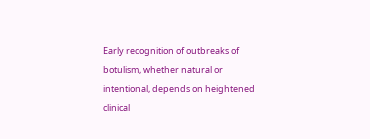Early recognition of outbreaks of botulism, whether natural or intentional, depends on heightened clinical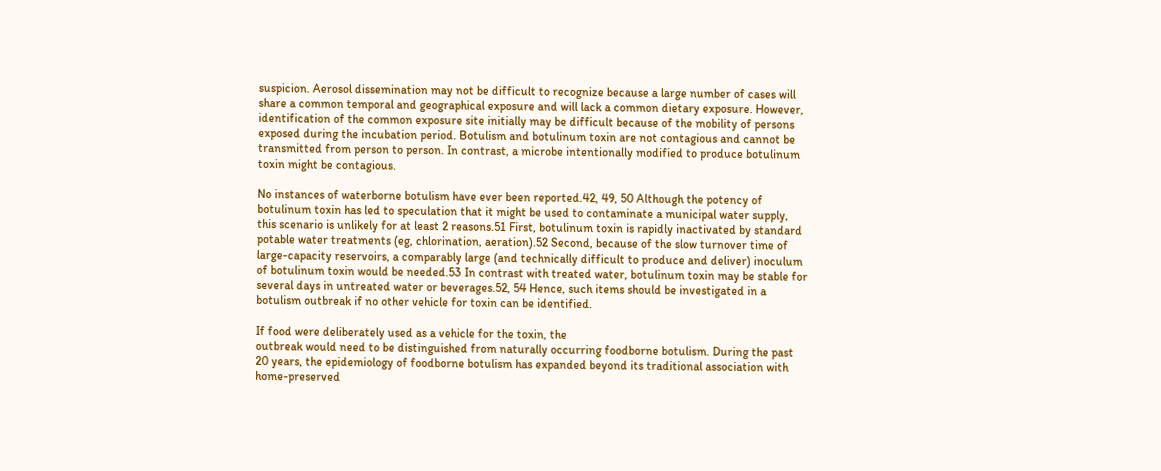suspicion. Aerosol dissemination may not be difficult to recognize because a large number of cases will share a common temporal and geographical exposure and will lack a common dietary exposure. However, identification of the common exposure site initially may be difficult because of the mobility of persons exposed during the incubation period. Botulism and botulinum toxin are not contagious and cannot be transmitted from person to person. In contrast, a microbe intentionally modified to produce botulinum toxin might be contagious.

No instances of waterborne botulism have ever been reported.42, 49, 50 Although the potency of botulinum toxin has led to speculation that it might be used to contaminate a municipal water supply, this scenario is unlikely for at least 2 reasons.51 First, botulinum toxin is rapidly inactivated by standard potable water treatments (eg, chlorination, aeration).52 Second, because of the slow turnover time of large-capacity reservoirs, a comparably large (and technically difficult to produce and deliver) inoculum of botulinum toxin would be needed.53 In contrast with treated water, botulinum toxin may be stable for several days in untreated water or beverages.52, 54 Hence, such items should be investigated in a botulism outbreak if no other vehicle for toxin can be identified.

If food were deliberately used as a vehicle for the toxin, the
outbreak would need to be distinguished from naturally occurring foodborne botulism. During the past 20 years, the epidemiology of foodborne botulism has expanded beyond its traditional association with home-preserved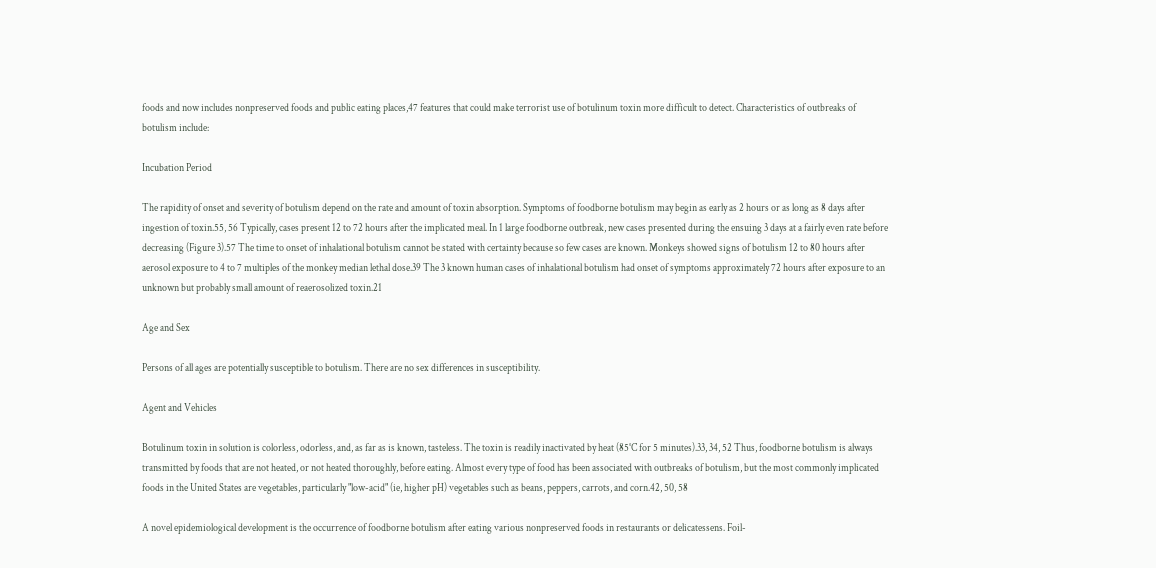foods and now includes nonpreserved foods and public eating places,47 features that could make terrorist use of botulinum toxin more difficult to detect. Characteristics of outbreaks of botulism include:

Incubation Period

The rapidity of onset and severity of botulism depend on the rate and amount of toxin absorption. Symptoms of foodborne botulism may begin as early as 2 hours or as long as 8 days after ingestion of toxin.55, 56 Typically, cases present 12 to 72 hours after the implicated meal. In 1 large foodborne outbreak, new cases presented during the ensuing 3 days at a fairly even rate before decreasing (Figure 3).57 The time to onset of inhalational botulism cannot be stated with certainty because so few cases are known. Monkeys showed signs of botulism 12 to 80 hours after aerosol exposure to 4 to 7 multiples of the monkey median lethal dose.39 The 3 known human cases of inhalational botulism had onset of symptoms approximately 72 hours after exposure to an unknown but probably small amount of reaerosolized toxin.21

Age and Sex

Persons of all ages are potentially susceptible to botulism. There are no sex differences in susceptibility.

Agent and Vehicles

Botulinum toxin in solution is colorless, odorless, and, as far as is known, tasteless. The toxin is readily inactivated by heat (85°C for 5 minutes).33, 34, 52 Thus, foodborne botulism is always transmitted by foods that are not heated, or not heated thoroughly, before eating. Almost every type of food has been associated with outbreaks of botulism, but the most commonly implicated foods in the United States are vegetables, particularly "low-acid" (ie, higher pH) vegetables such as beans, peppers, carrots, and corn.42, 50, 58

A novel epidemiological development is the occurrence of foodborne botulism after eating various nonpreserved foods in restaurants or delicatessens. Foil-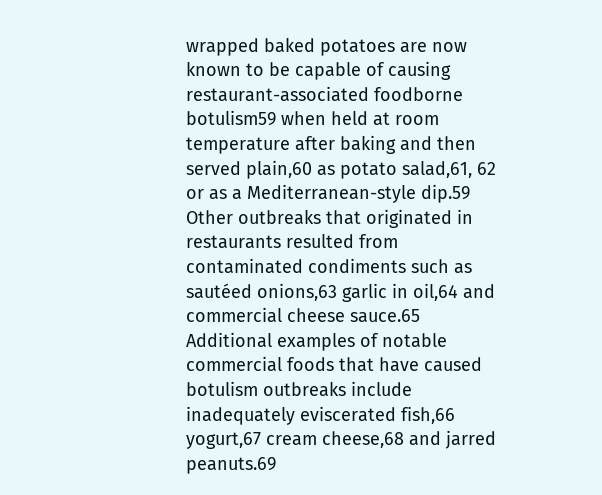wrapped baked potatoes are now known to be capable of causing restaurant-associated foodborne botulism59 when held at room temperature after baking and then served plain,60 as potato salad,61, 62 or as a Mediterranean-style dip.59 Other outbreaks that originated in restaurants resulted from contaminated condiments such as sautéed onions,63 garlic in oil,64 and commercial cheese sauce.65 Additional examples of notable commercial foods that have caused botulism outbreaks include inadequately eviscerated fish,66 yogurt,67 cream cheese,68 and jarred peanuts.69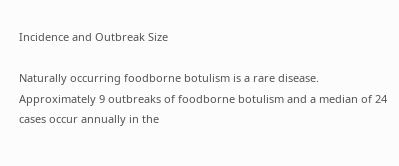Incidence and Outbreak Size

Naturally occurring foodborne botulism is a rare disease.
Approximately 9 outbreaks of foodborne botulism and a median of 24 cases occur annually in the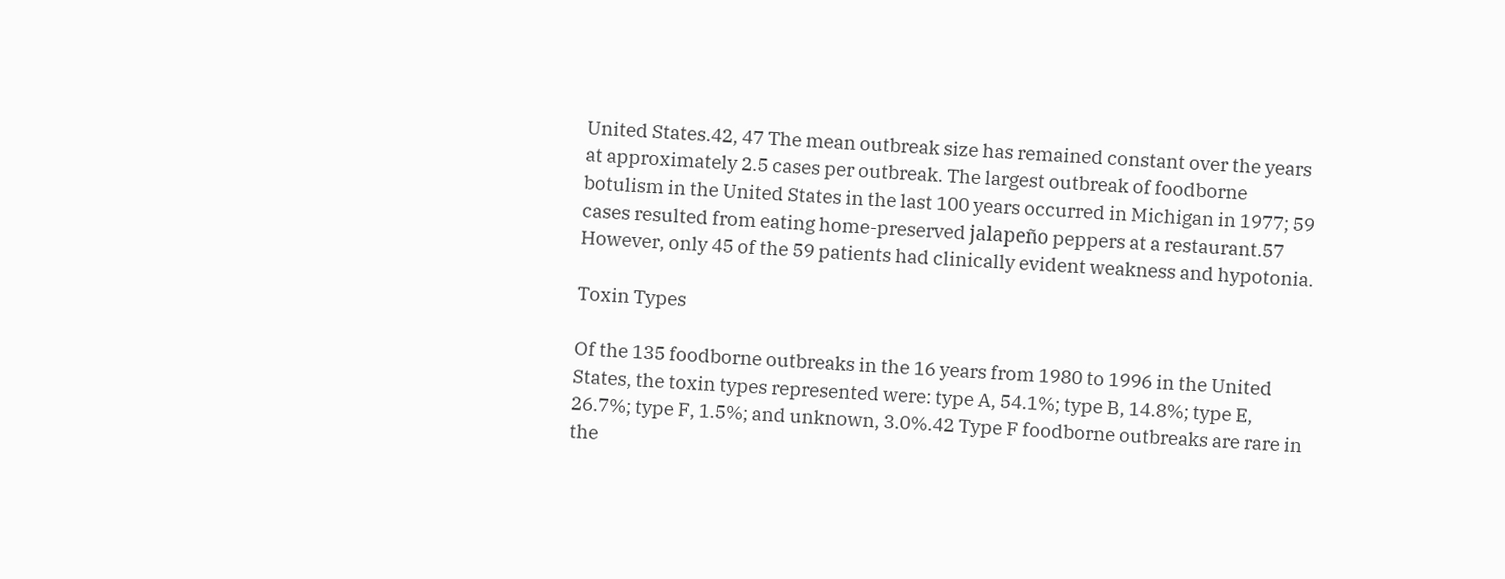United States.42, 47 The mean outbreak size has remained constant over the years at approximately 2.5 cases per outbreak. The largest outbreak of foodborne botulism in the United States in the last 100 years occurred in Michigan in 1977; 59 cases resulted from eating home-preserved jalapeño peppers at a restaurant.57 However, only 45 of the 59 patients had clinically evident weakness and hypotonia.

Toxin Types

Of the 135 foodborne outbreaks in the 16 years from 1980 to 1996 in the United States, the toxin types represented were: type A, 54.1%; type B, 14.8%; type E, 26.7%; type F, 1.5%; and unknown, 3.0%.42 Type F foodborne outbreaks are rare in the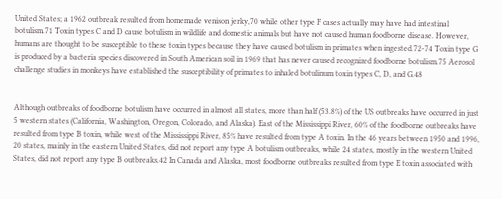United States; a 1962 outbreak resulted from homemade venison jerky,70 while other type F cases actually may have had intestinal botulism.71 Toxin types C and D cause botulism in wildlife and domestic animals but have not caused human foodborne disease. However, humans are thought to be susceptible to these toxin types because they have caused botulism in primates when ingested.72-74 Toxin type G is produced by a bacteria species discovered in South American soil in 1969 that has never caused recognized foodborne botulism.75 Aerosol challenge studies in monkeys have established the susceptibility of primates to inhaled botulinum toxin types C, D, and G.48


Although outbreaks of foodborne botulism have occurred in almost all states, more than half (53.8%) of the US outbreaks have occurred in just 5 western states (California, Washington, Oregon, Colorado, and Alaska). East of the Mississippi River, 60% of the foodborne outbreaks have resulted from type B toxin, while west of the Mississippi River, 85% have resulted from type A toxin. In the 46 years between 1950 and 1996, 20 states, mainly in the eastern United States, did not report any type A botulism outbreaks, while 24 states, mostly in the western United States, did not report any type B outbreaks.42 In Canada and Alaska, most foodborne outbreaks resulted from type E toxin associated with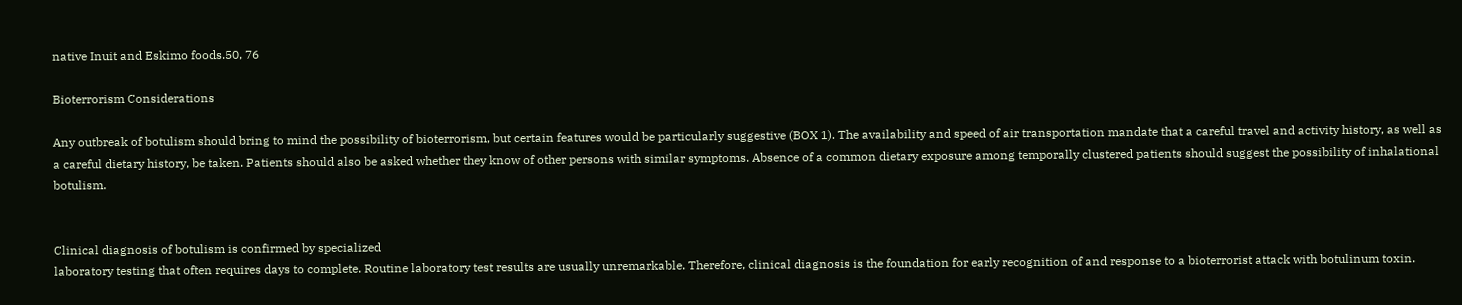native Inuit and Eskimo foods.50, 76

Bioterrorism Considerations

Any outbreak of botulism should bring to mind the possibility of bioterrorism, but certain features would be particularly suggestive (BOX 1). The availability and speed of air transportation mandate that a careful travel and activity history, as well as a careful dietary history, be taken. Patients should also be asked whether they know of other persons with similar symptoms. Absence of a common dietary exposure among temporally clustered patients should suggest the possibility of inhalational botulism.


Clinical diagnosis of botulism is confirmed by specialized
laboratory testing that often requires days to complete. Routine laboratory test results are usually unremarkable. Therefore, clinical diagnosis is the foundation for early recognition of and response to a bioterrorist attack with botulinum toxin.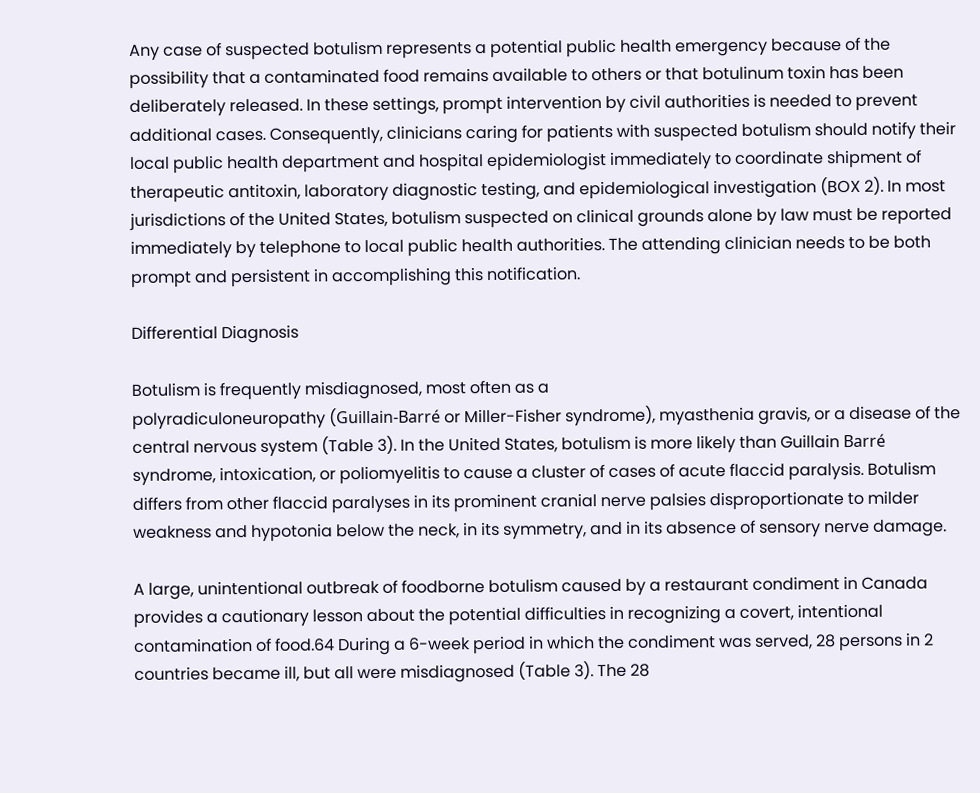Any case of suspected botulism represents a potential public health emergency because of the possibility that a contaminated food remains available to others or that botulinum toxin has been deliberately released. In these settings, prompt intervention by civil authorities is needed to prevent additional cases. Consequently, clinicians caring for patients with suspected botulism should notify their local public health department and hospital epidemiologist immediately to coordinate shipment of therapeutic antitoxin, laboratory diagnostic testing, and epidemiological investigation (BOX 2). In most jurisdictions of the United States, botulism suspected on clinical grounds alone by law must be reported immediately by telephone to local public health authorities. The attending clinician needs to be both prompt and persistent in accomplishing this notification.

Differential Diagnosis

Botulism is frequently misdiagnosed, most often as a
polyradiculoneuropathy (Guillain-Barré or Miller-Fisher syndrome), myasthenia gravis, or a disease of the central nervous system (Table 3). In the United States, botulism is more likely than Guillain Barré syndrome, intoxication, or poliomyelitis to cause a cluster of cases of acute flaccid paralysis. Botulism differs from other flaccid paralyses in its prominent cranial nerve palsies disproportionate to milder weakness and hypotonia below the neck, in its symmetry, and in its absence of sensory nerve damage.

A large, unintentional outbreak of foodborne botulism caused by a restaurant condiment in Canada provides a cautionary lesson about the potential difficulties in recognizing a covert, intentional contamination of food.64 During a 6-week period in which the condiment was served, 28 persons in 2 countries became ill, but all were misdiagnosed (Table 3). The 28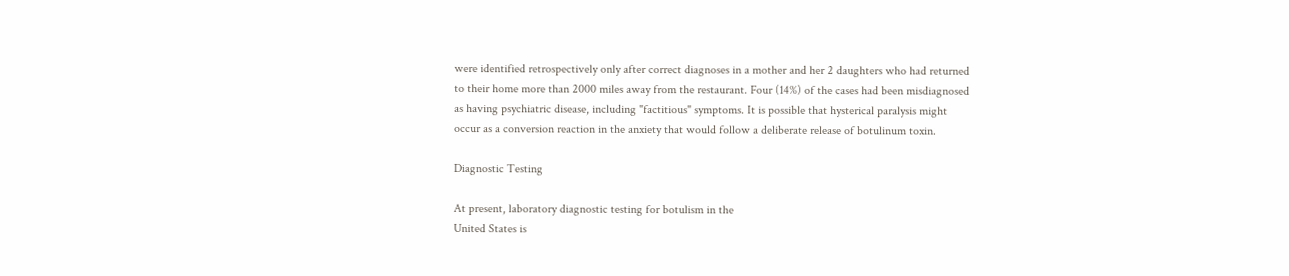were identified retrospectively only after correct diagnoses in a mother and her 2 daughters who had returned to their home more than 2000 miles away from the restaurant. Four (14%) of the cases had been misdiagnosed as having psychiatric disease, including "factitious" symptoms. It is possible that hysterical paralysis might occur as a conversion reaction in the anxiety that would follow a deliberate release of botulinum toxin.

Diagnostic Testing

At present, laboratory diagnostic testing for botulism in the
United States is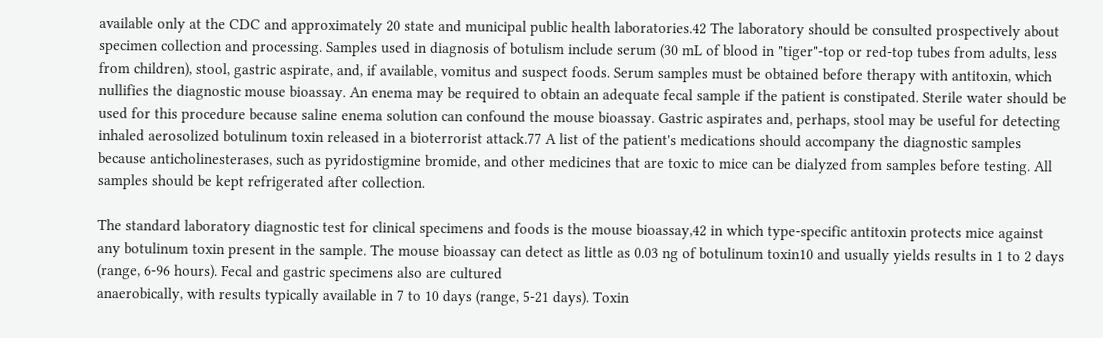available only at the CDC and approximately 20 state and municipal public health laboratories.42 The laboratory should be consulted prospectively about specimen collection and processing. Samples used in diagnosis of botulism include serum (30 mL of blood in "tiger"-top or red-top tubes from adults, less from children), stool, gastric aspirate, and, if available, vomitus and suspect foods. Serum samples must be obtained before therapy with antitoxin, which nullifies the diagnostic mouse bioassay. An enema may be required to obtain an adequate fecal sample if the patient is constipated. Sterile water should be used for this procedure because saline enema solution can confound the mouse bioassay. Gastric aspirates and, perhaps, stool may be useful for detecting inhaled aerosolized botulinum toxin released in a bioterrorist attack.77 A list of the patient's medications should accompany the diagnostic samples because anticholinesterases, such as pyridostigmine bromide, and other medicines that are toxic to mice can be dialyzed from samples before testing. All samples should be kept refrigerated after collection.

The standard laboratory diagnostic test for clinical specimens and foods is the mouse bioassay,42 in which type-specific antitoxin protects mice against any botulinum toxin present in the sample. The mouse bioassay can detect as little as 0.03 ng of botulinum toxin10 and usually yields results in 1 to 2 days (range, 6-96 hours). Fecal and gastric specimens also are cultured
anaerobically, with results typically available in 7 to 10 days (range, 5-21 days). Toxin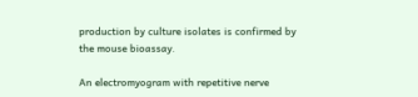production by culture isolates is confirmed by the mouse bioassay.

An electromyogram with repetitive nerve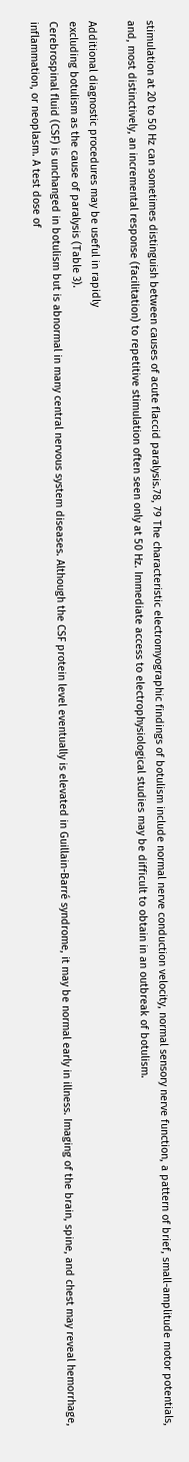stimulation at 20 to 50 Hz can sometimes distinguish between causes of acute flaccid paralysis.78, 79 The characteristic electromyographic findings of botulism include normal nerve conduction velocity, normal sensory nerve function, a pattern of brief, small-amplitude motor potentials, and, most distinctively, an incremental response (facilitation) to repetitive stimulation often seen only at 50 Hz. Immediate access to electrophysiological studies may be difficult to obtain in an outbreak of botulism.

Additional diagnostic procedures may be useful in rapidly
excluding botulism as the cause of paralysis (Table 3).
Cerebrospinal fluid (CSF) is unchanged in botulism but is abnormal in many central nervous system diseases. Although the CSF protein level eventually is elevated in Guillain-Barré syndrome, it may be normal early in illness. Imaging of the brain, spine, and chest may reveal hemorrhage, inflammation, or neoplasm. A test dose of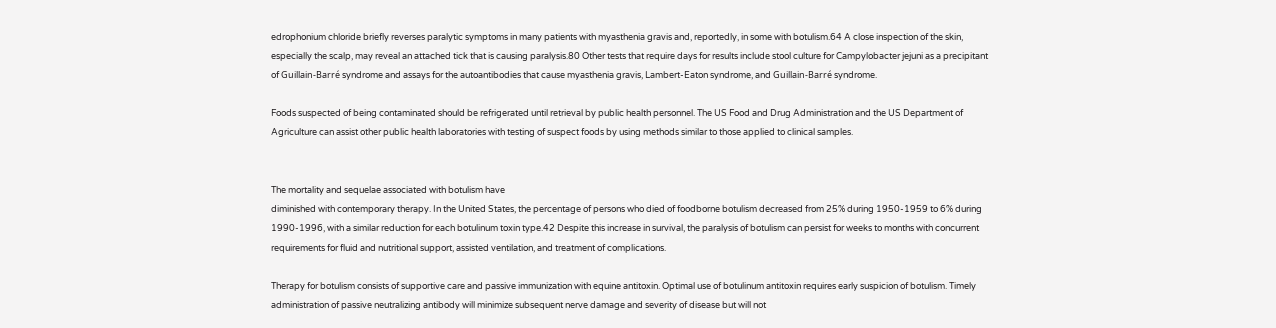edrophonium chloride briefly reverses paralytic symptoms in many patients with myasthenia gravis and, reportedly, in some with botulism.64 A close inspection of the skin, especially the scalp, may reveal an attached tick that is causing paralysis.80 Other tests that require days for results include stool culture for Campylobacter jejuni as a precipitant of Guillain-Barré syndrome and assays for the autoantibodies that cause myasthenia gravis, Lambert-Eaton syndrome, and Guillain-Barré syndrome.

Foods suspected of being contaminated should be refrigerated until retrieval by public health personnel. The US Food and Drug Administration and the US Department of Agriculture can assist other public health laboratories with testing of suspect foods by using methods similar to those applied to clinical samples.


The mortality and sequelae associated with botulism have
diminished with contemporary therapy. In the United States, the percentage of persons who died of foodborne botulism decreased from 25% during 1950-1959 to 6% during 1990-1996, with a similar reduction for each botulinum toxin type.42 Despite this increase in survival, the paralysis of botulism can persist for weeks to months with concurrent requirements for fluid and nutritional support, assisted ventilation, and treatment of complications.

Therapy for botulism consists of supportive care and passive immunization with equine antitoxin. Optimal use of botulinum antitoxin requires early suspicion of botulism. Timely administration of passive neutralizing antibody will minimize subsequent nerve damage and severity of disease but will not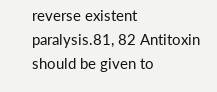reverse existent paralysis.81, 82 Antitoxin should be given to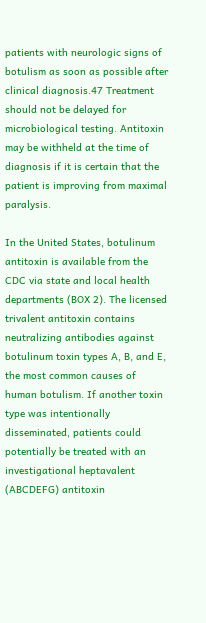patients with neurologic signs of botulism as soon as possible after clinical diagnosis.47 Treatment should not be delayed for microbiological testing. Antitoxin may be withheld at the time of diagnosis if it is certain that the patient is improving from maximal paralysis.

In the United States, botulinum antitoxin is available from the CDC via state and local health departments (BOX 2). The licensed trivalent antitoxin contains neutralizing antibodies against botulinum toxin types A, B, and E, the most common causes of human botulism. If another toxin type was intentionally disseminated, patients could potentially be treated with an investigational heptavalent (ABCDEFG) antitoxin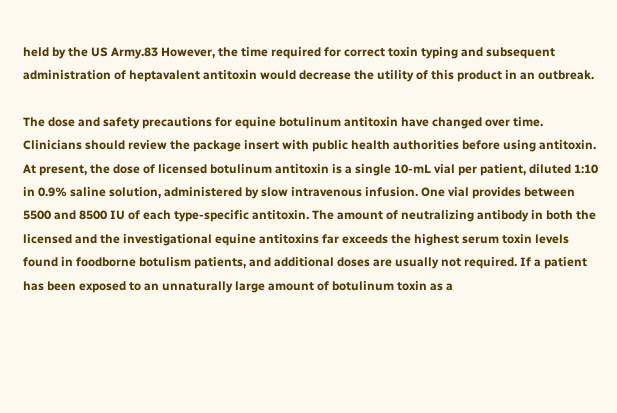held by the US Army.83 However, the time required for correct toxin typing and subsequent administration of heptavalent antitoxin would decrease the utility of this product in an outbreak.

The dose and safety precautions for equine botulinum antitoxin have changed over time. Clinicians should review the package insert with public health authorities before using antitoxin. At present, the dose of licensed botulinum antitoxin is a single 10-mL vial per patient, diluted 1:10 in 0.9% saline solution, administered by slow intravenous infusion. One vial provides between 5500 and 8500 IU of each type-specific antitoxin. The amount of neutralizing antibody in both the licensed and the investigational equine antitoxins far exceeds the highest serum toxin levels found in foodborne botulism patients, and additional doses are usually not required. If a patient has been exposed to an unnaturally large amount of botulinum toxin as a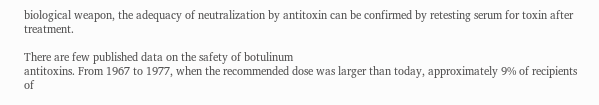biological weapon, the adequacy of neutralization by antitoxin can be confirmed by retesting serum for toxin after treatment.

There are few published data on the safety of botulinum
antitoxins. From 1967 to 1977, when the recommended dose was larger than today, approximately 9% of recipients of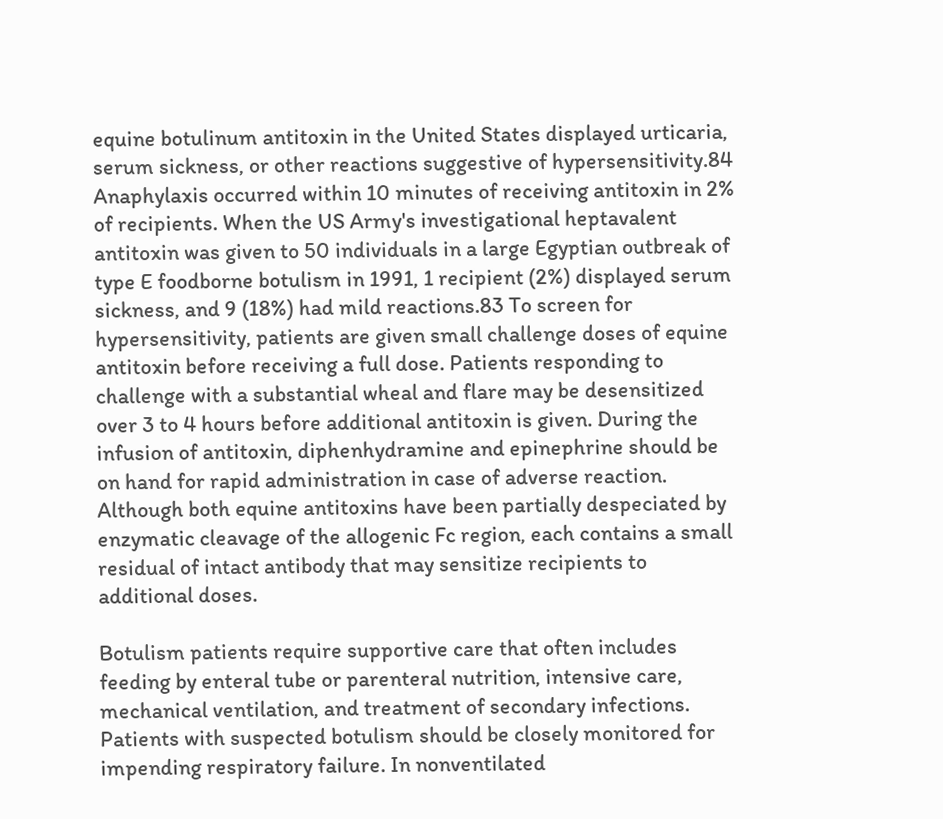equine botulinum antitoxin in the United States displayed urticaria, serum sickness, or other reactions suggestive of hypersensitivity.84 Anaphylaxis occurred within 10 minutes of receiving antitoxin in 2% of recipients. When the US Army's investigational heptavalent antitoxin was given to 50 individuals in a large Egyptian outbreak of type E foodborne botulism in 1991, 1 recipient (2%) displayed serum sickness, and 9 (18%) had mild reactions.83 To screen for hypersensitivity, patients are given small challenge doses of equine antitoxin before receiving a full dose. Patients responding to challenge with a substantial wheal and flare may be desensitized over 3 to 4 hours before additional antitoxin is given. During the infusion of antitoxin, diphenhydramine and epinephrine should be on hand for rapid administration in case of adverse reaction. Although both equine antitoxins have been partially despeciated by enzymatic cleavage of the allogenic Fc region, each contains a small residual of intact antibody that may sensitize recipients to additional doses.

Botulism patients require supportive care that often includes feeding by enteral tube or parenteral nutrition, intensive care, mechanical ventilation, and treatment of secondary infections. Patients with suspected botulism should be closely monitored for impending respiratory failure. In nonventilated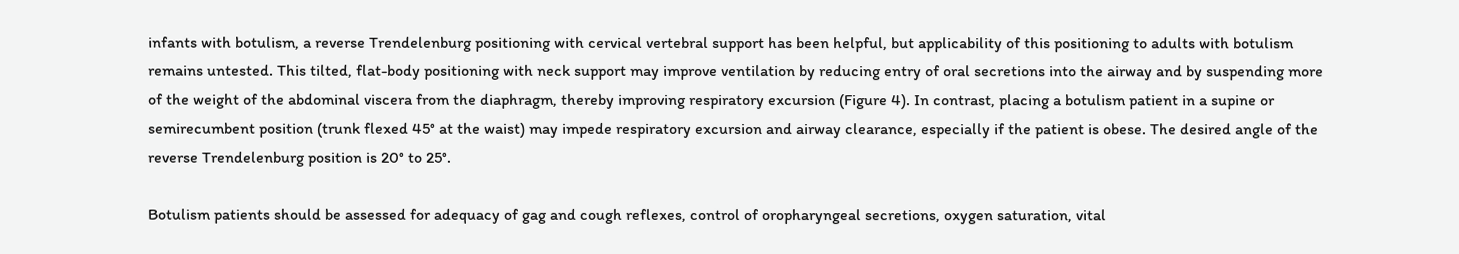infants with botulism, a reverse Trendelenburg positioning with cervical vertebral support has been helpful, but applicability of this positioning to adults with botulism remains untested. This tilted, flat-body positioning with neck support may improve ventilation by reducing entry of oral secretions into the airway and by suspending more of the weight of the abdominal viscera from the diaphragm, thereby improving respiratory excursion (Figure 4). In contrast, placing a botulism patient in a supine or semirecumbent position (trunk flexed 45° at the waist) may impede respiratory excursion and airway clearance, especially if the patient is obese. The desired angle of the reverse Trendelenburg position is 20° to 25°.

Botulism patients should be assessed for adequacy of gag and cough reflexes, control of oropharyngeal secretions, oxygen saturation, vital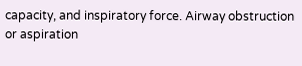capacity, and inspiratory force. Airway obstruction or aspiration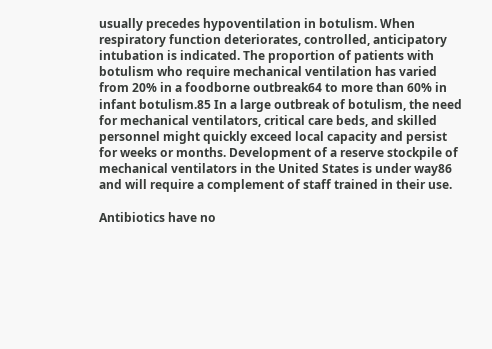usually precedes hypoventilation in botulism. When respiratory function deteriorates, controlled, anticipatory intubation is indicated. The proportion of patients with botulism who require mechanical ventilation has varied from 20% in a foodborne outbreak64 to more than 60% in infant botulism.85 In a large outbreak of botulism, the need for mechanical ventilators, critical care beds, and skilled personnel might quickly exceed local capacity and persist for weeks or months. Development of a reserve stockpile of mechanical ventilators in the United States is under way86 and will require a complement of staff trained in their use.

Antibiotics have no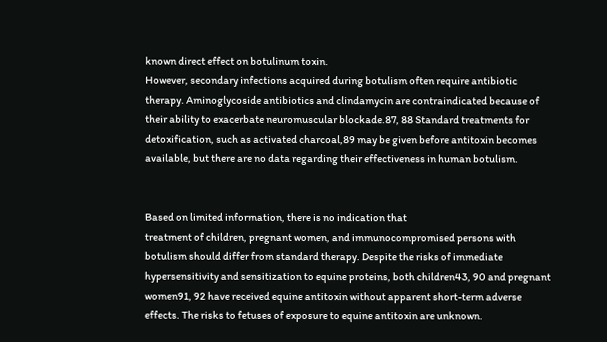known direct effect on botulinum toxin.
However, secondary infections acquired during botulism often require antibiotic therapy. Aminoglycoside antibiotics and clindamycin are contraindicated because of their ability to exacerbate neuromuscular blockade.87, 88 Standard treatments for detoxification, such as activated charcoal,89 may be given before antitoxin becomes available, but there are no data regarding their effectiveness in human botulism.


Based on limited information, there is no indication that
treatment of children, pregnant women, and immunocompromised persons with botulism should differ from standard therapy. Despite the risks of immediate hypersensitivity and sensitization to equine proteins, both children43, 90 and pregnant women91, 92 have received equine antitoxin without apparent short-term adverse effects. The risks to fetuses of exposure to equine antitoxin are unknown.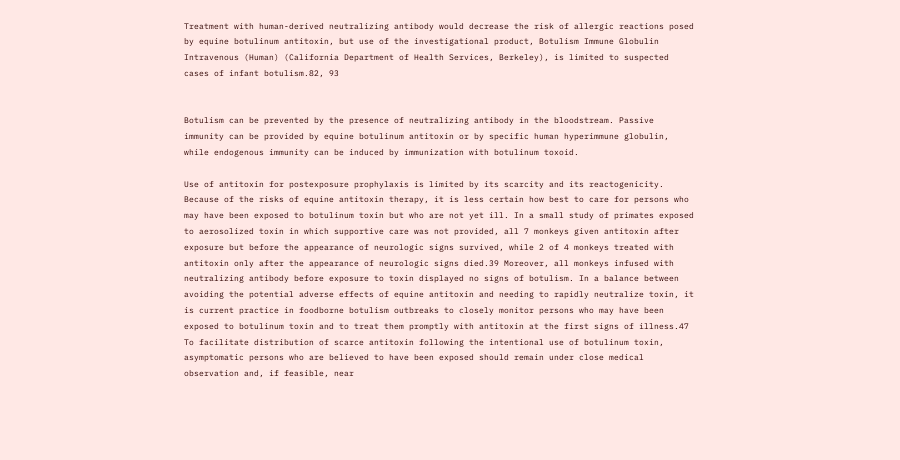Treatment with human-derived neutralizing antibody would decrease the risk of allergic reactions posed by equine botulinum antitoxin, but use of the investigational product, Botulism Immune Globulin Intravenous (Human) (California Department of Health Services, Berkeley), is limited to suspected cases of infant botulism.82, 93


Botulism can be prevented by the presence of neutralizing antibody in the bloodstream. Passive immunity can be provided by equine botulinum antitoxin or by specific human hyperimmune globulin, while endogenous immunity can be induced by immunization with botulinum toxoid.

Use of antitoxin for postexposure prophylaxis is limited by its scarcity and its reactogenicity. Because of the risks of equine antitoxin therapy, it is less certain how best to care for persons who may have been exposed to botulinum toxin but who are not yet ill. In a small study of primates exposed to aerosolized toxin in which supportive care was not provided, all 7 monkeys given antitoxin after exposure but before the appearance of neurologic signs survived, while 2 of 4 monkeys treated with antitoxin only after the appearance of neurologic signs died.39 Moreover, all monkeys infused with neutralizing antibody before exposure to toxin displayed no signs of botulism. In a balance between avoiding the potential adverse effects of equine antitoxin and needing to rapidly neutralize toxin, it is current practice in foodborne botulism outbreaks to closely monitor persons who may have been exposed to botulinum toxin and to treat them promptly with antitoxin at the first signs of illness.47 To facilitate distribution of scarce antitoxin following the intentional use of botulinum toxin, asymptomatic persons who are believed to have been exposed should remain under close medical observation and, if feasible, near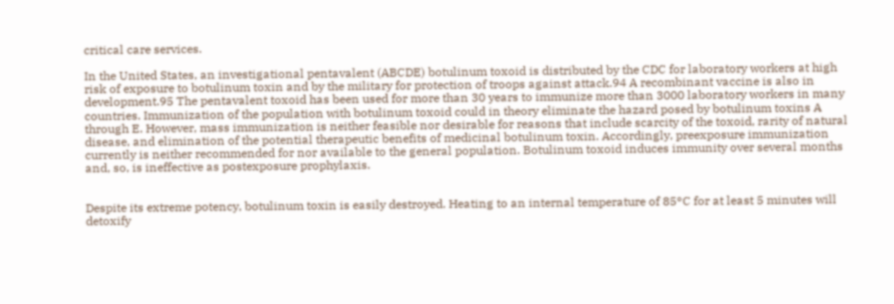critical care services.

In the United States, an investigational pentavalent (ABCDE) botulinum toxoid is distributed by the CDC for laboratory workers at high risk of exposure to botulinum toxin and by the military for protection of troops against attack.94 A recombinant vaccine is also in development.95 The pentavalent toxoid has been used for more than 30 years to immunize more than 3000 laboratory workers in many countries. Immunization of the population with botulinum toxoid could in theory eliminate the hazard posed by botulinum toxins A through E. However, mass immunization is neither feasible nor desirable for reasons that include scarcity of the toxoid, rarity of natural disease, and elimination of the potential therapeutic benefits of medicinal botulinum toxin. Accordingly, preexposure immunization currently is neither recommended for nor available to the general population. Botulinum toxoid induces immunity over several months and, so, is ineffective as postexposure prophylaxis.


Despite its extreme potency, botulinum toxin is easily destroyed. Heating to an internal temperature of 85°C for at least 5 minutes will detoxify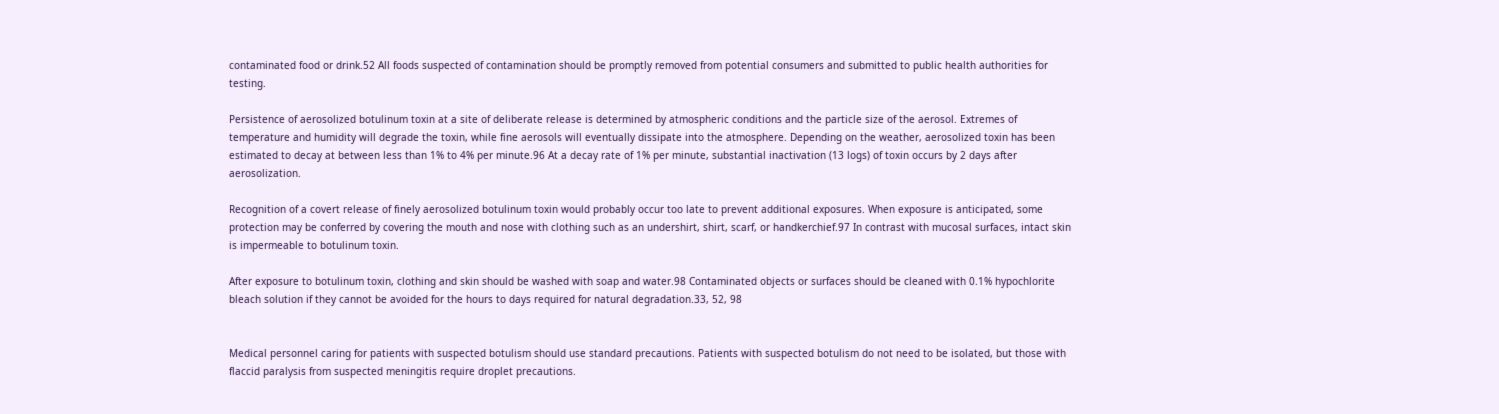contaminated food or drink.52 All foods suspected of contamination should be promptly removed from potential consumers and submitted to public health authorities for testing.

Persistence of aerosolized botulinum toxin at a site of deliberate release is determined by atmospheric conditions and the particle size of the aerosol. Extremes of temperature and humidity will degrade the toxin, while fine aerosols will eventually dissipate into the atmosphere. Depending on the weather, aerosolized toxin has been estimated to decay at between less than 1% to 4% per minute.96 At a decay rate of 1% per minute, substantial inactivation (13 logs) of toxin occurs by 2 days after aerosolization.

Recognition of a covert release of finely aerosolized botulinum toxin would probably occur too late to prevent additional exposures. When exposure is anticipated, some protection may be conferred by covering the mouth and nose with clothing such as an undershirt, shirt, scarf, or handkerchief.97 In contrast with mucosal surfaces, intact skin is impermeable to botulinum toxin.

After exposure to botulinum toxin, clothing and skin should be washed with soap and water.98 Contaminated objects or surfaces should be cleaned with 0.1% hypochlorite bleach solution if they cannot be avoided for the hours to days required for natural degradation.33, 52, 98


Medical personnel caring for patients with suspected botulism should use standard precautions. Patients with suspected botulism do not need to be isolated, but those with flaccid paralysis from suspected meningitis require droplet precautions.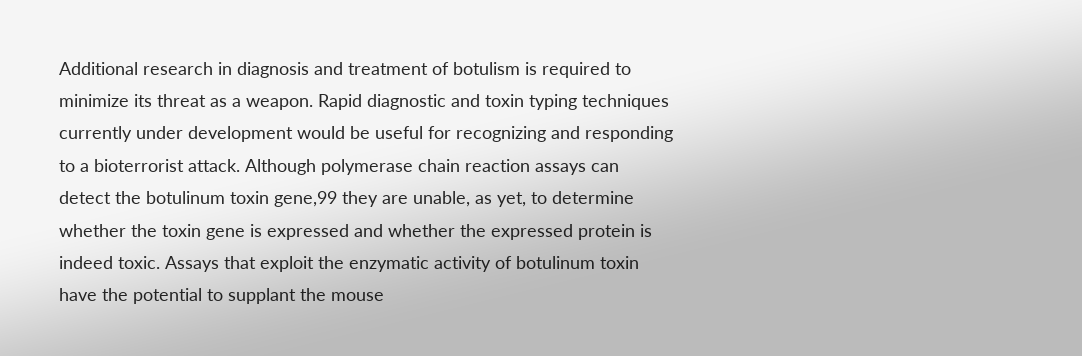Additional research in diagnosis and treatment of botulism is required to minimize its threat as a weapon. Rapid diagnostic and toxin typing techniques currently under development would be useful for recognizing and responding to a bioterrorist attack. Although polymerase chain reaction assays can detect the botulinum toxin gene,99 they are unable, as yet, to determine whether the toxin gene is expressed and whether the expressed protein is indeed toxic. Assays that exploit the enzymatic activity of botulinum toxin have the potential to supplant the mouse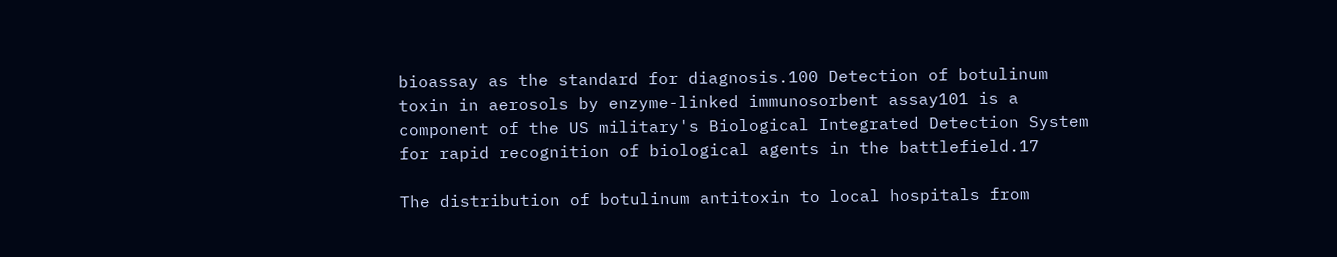bioassay as the standard for diagnosis.100 Detection of botulinum toxin in aerosols by enzyme-linked immunosorbent assay101 is a component of the US military's Biological Integrated Detection System for rapid recognition of biological agents in the battlefield.17

The distribution of botulinum antitoxin to local hospitals from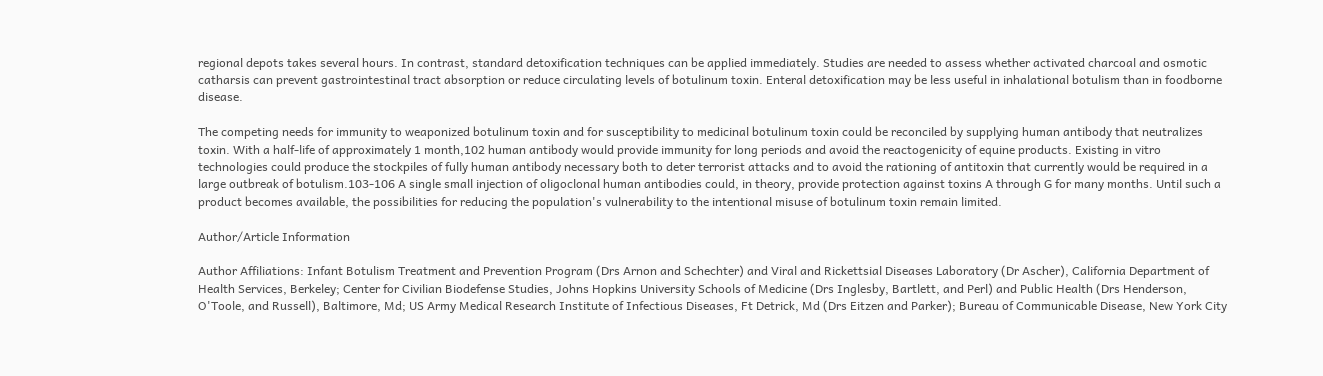regional depots takes several hours. In contrast, standard detoxification techniques can be applied immediately. Studies are needed to assess whether activated charcoal and osmotic catharsis can prevent gastrointestinal tract absorption or reduce circulating levels of botulinum toxin. Enteral detoxification may be less useful in inhalational botulism than in foodborne disease.

The competing needs for immunity to weaponized botulinum toxin and for susceptibility to medicinal botulinum toxin could be reconciled by supplying human antibody that neutralizes toxin. With a half-life of approximately 1 month,102 human antibody would provide immunity for long periods and avoid the reactogenicity of equine products. Existing in vitro technologies could produce the stockpiles of fully human antibody necessary both to deter terrorist attacks and to avoid the rationing of antitoxin that currently would be required in a large outbreak of botulism.103-106 A single small injection of oligoclonal human antibodies could, in theory, provide protection against toxins A through G for many months. Until such a product becomes available, the possibilities for reducing the population's vulnerability to the intentional misuse of botulinum toxin remain limited.

Author/Article Information

Author Affiliations: Infant Botulism Treatment and Prevention Program (Drs Arnon and Schechter) and Viral and Rickettsial Diseases Laboratory (Dr Ascher), California Department of Health Services, Berkeley; Center for Civilian Biodefense Studies, Johns Hopkins University Schools of Medicine (Drs Inglesby, Bartlett, and Perl) and Public Health (Drs Henderson, O'Toole, and Russell), Baltimore, Md; US Army Medical Research Institute of Infectious Diseases, Ft Detrick, Md (Drs Eitzen and Parker); Bureau of Communicable Disease, New York City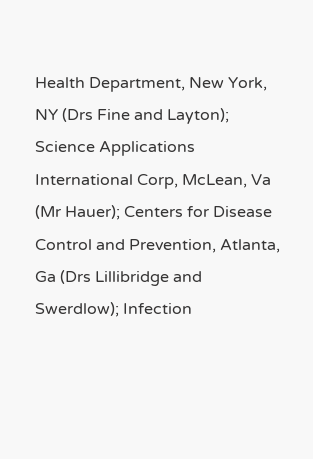Health Department, New York, NY (Drs Fine and Layton); Science Applications International Corp, McLean, Va (Mr Hauer); Centers for Disease Control and Prevention, Atlanta, Ga (Drs Lillibridge and Swerdlow); Infection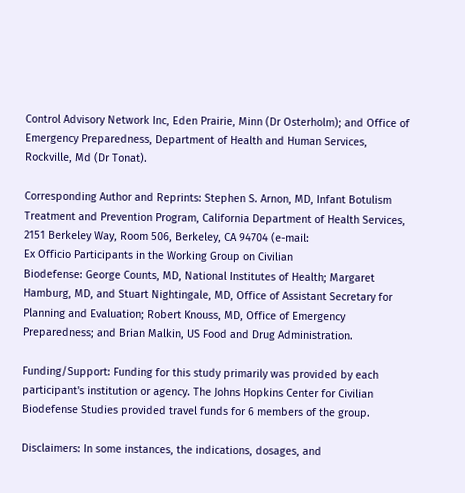Control Advisory Network Inc, Eden Prairie, Minn (Dr Osterholm); and Office of Emergency Preparedness, Department of Health and Human Services, Rockville, Md (Dr Tonat).

Corresponding Author and Reprints: Stephen S. Arnon, MD, Infant Botulism Treatment and Prevention Program, California Department of Health Services, 2151 Berkeley Way, Room 506, Berkeley, CA 94704 (e-mail:
Ex Officio Participants in the Working Group on Civilian
Biodefense: George Counts, MD, National Institutes of Health; Margaret Hamburg, MD, and Stuart Nightingale, MD, Office of Assistant Secretary for Planning and Evaluation; Robert Knouss, MD, Office of Emergency Preparedness; and Brian Malkin, US Food and Drug Administration.

Funding/Support: Funding for this study primarily was provided by each participant's institution or agency. The Johns Hopkins Center for Civilian Biodefense Studies provided travel funds for 6 members of the group.

Disclaimers: In some instances, the indications, dosages, and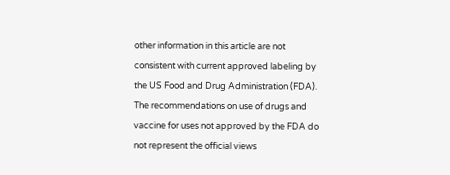other information in this article are not consistent with current approved labeling by the US Food and Drug Administration (FDA). The recommendations on use of drugs and vaccine for uses not approved by the FDA do not represent the official views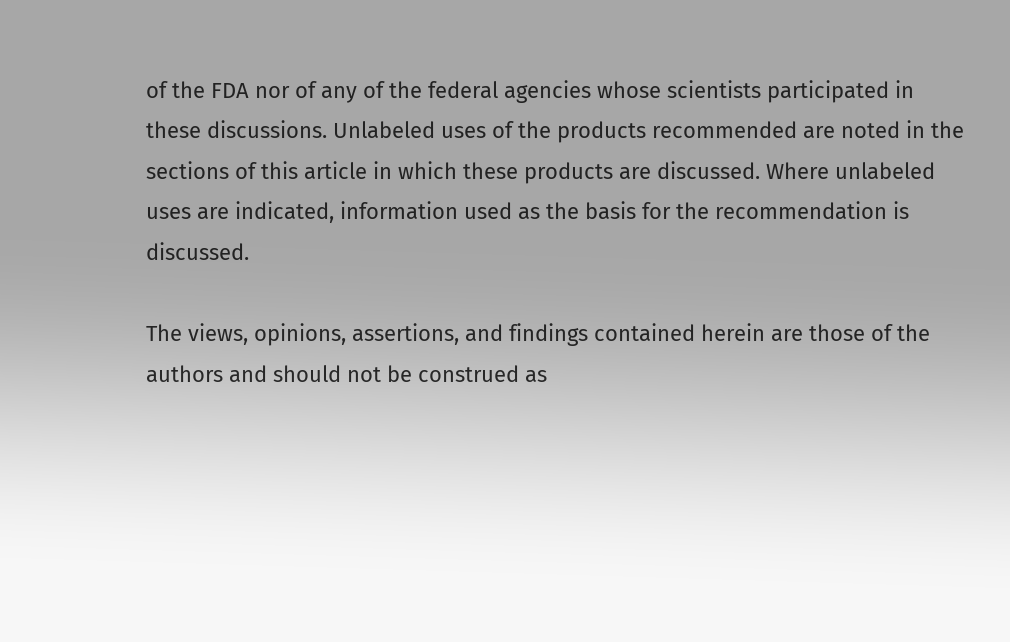of the FDA nor of any of the federal agencies whose scientists participated in these discussions. Unlabeled uses of the products recommended are noted in the sections of this article in which these products are discussed. Where unlabeled uses are indicated, information used as the basis for the recommendation is discussed.

The views, opinions, assertions, and findings contained herein are those of the authors and should not be construed as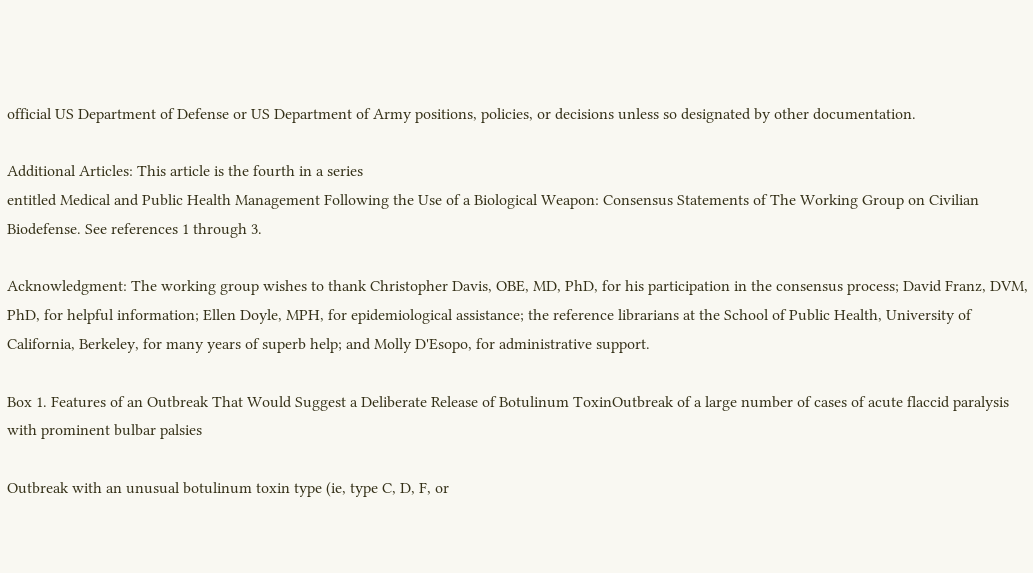official US Department of Defense or US Department of Army positions, policies, or decisions unless so designated by other documentation.

Additional Articles: This article is the fourth in a series
entitled Medical and Public Health Management Following the Use of a Biological Weapon: Consensus Statements of The Working Group on Civilian Biodefense. See references 1 through 3.

Acknowledgment: The working group wishes to thank Christopher Davis, OBE, MD, PhD, for his participation in the consensus process; David Franz, DVM, PhD, for helpful information; Ellen Doyle, MPH, for epidemiological assistance; the reference librarians at the School of Public Health, University of California, Berkeley, for many years of superb help; and Molly D'Esopo, for administrative support.

Box 1. Features of an Outbreak That Would Suggest a Deliberate Release of Botulinum ToxinOutbreak of a large number of cases of acute flaccid paralysis with prominent bulbar palsies

Outbreak with an unusual botulinum toxin type (ie, type C, D, F, or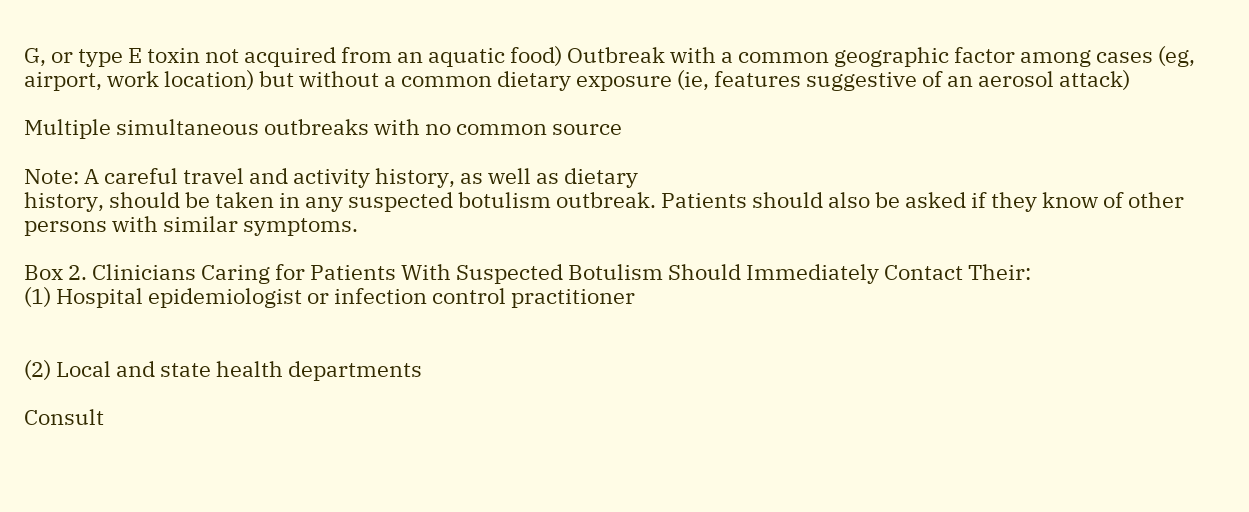G, or type E toxin not acquired from an aquatic food) Outbreak with a common geographic factor among cases (eg, airport, work location) but without a common dietary exposure (ie, features suggestive of an aerosol attack)

Multiple simultaneous outbreaks with no common source

Note: A careful travel and activity history, as well as dietary
history, should be taken in any suspected botulism outbreak. Patients should also be asked if they know of other persons with similar symptoms.

Box 2. Clinicians Caring for Patients With Suspected Botulism Should Immediately Contact Their:
(1) Hospital epidemiologist or infection control practitioner


(2) Local and state health departments

Consult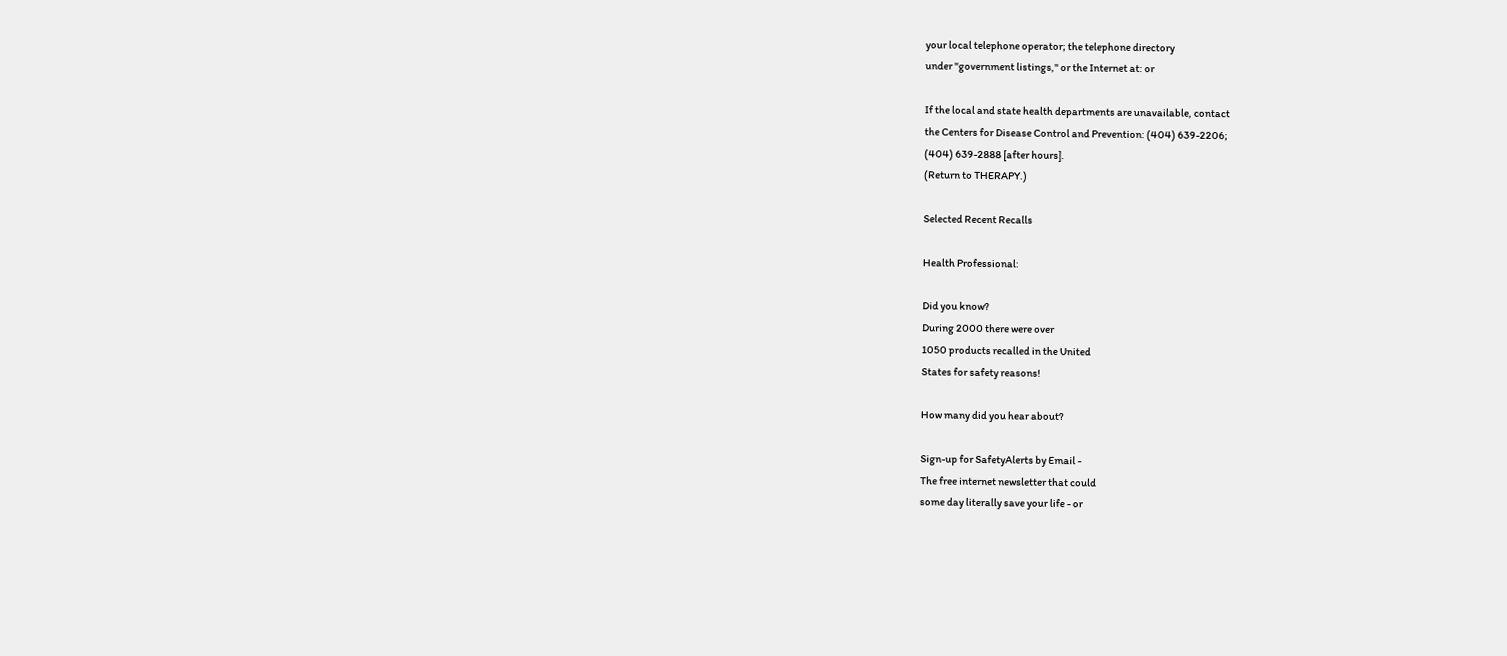your local telephone operator; the telephone directory
under "government listings," or the Internet at: or

If the local and state health departments are unavailable, contact
the Centers for Disease Control and Prevention: (404) 639-2206;
(404) 639-2888 [after hours].
(Return to THERAPY.)

Selected Recent Recalls

Health Professional:

Did you know?
During 2000 there were over
1050 products recalled in the United
States for safety reasons!

How many did you hear about?

Sign-up for SafetyAlerts by Email -
The free internet newsletter that could
some day literally save your life - or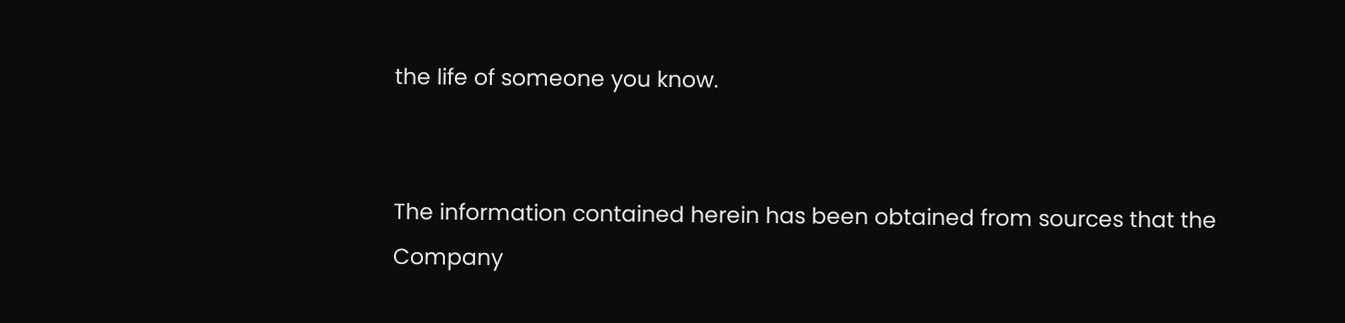the life of someone you know.


The information contained herein has been obtained from sources that the Company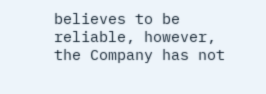believes to be reliable, however, the Company has not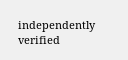independently verified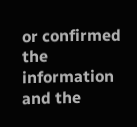or confirmed the information and the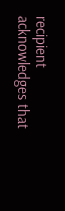recipient acknowledges that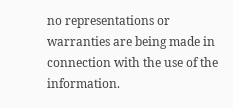no representations or warranties are being made in connection with the use of the information.